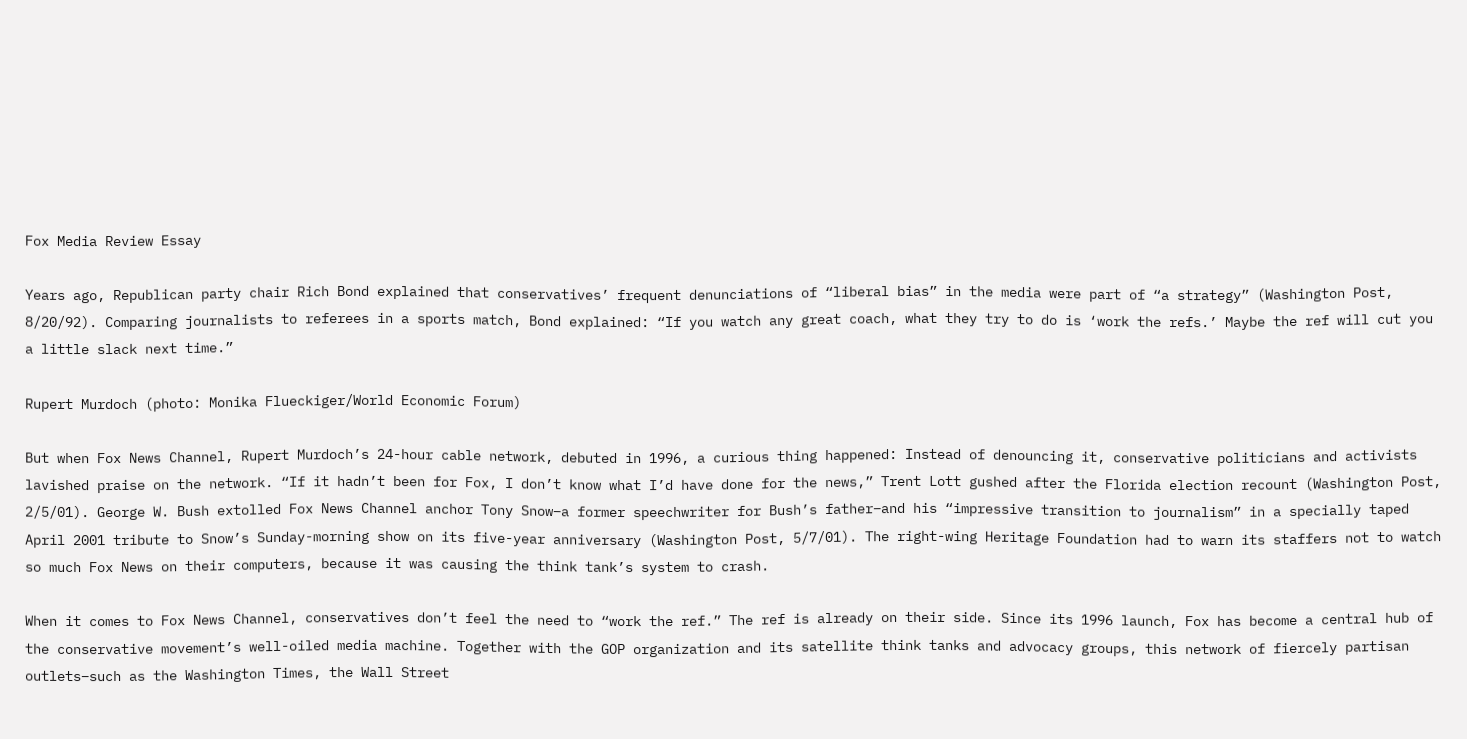Fox Media Review Essay

Years ago, Republican party chair Rich Bond explained that conservatives’ frequent denunciations of “liberal bias” in the media were part of “a strategy” (Washington Post, 8/20/92). Comparing journalists to referees in a sports match, Bond explained: “If you watch any great coach, what they try to do is ‘work the refs.’ Maybe the ref will cut you a little slack next time.”

Rupert Murdoch (photo: Monika Flueckiger/World Economic Forum)

But when Fox News Channel, Rupert Murdoch’s 24-hour cable network, debuted in 1996, a curious thing happened: Instead of denouncing it, conservative politicians and activists lavished praise on the network. “If it hadn’t been for Fox, I don’t know what I’d have done for the news,” Trent Lott gushed after the Florida election recount (Washington Post, 2/5/01). George W. Bush extolled Fox News Channel anchor Tony Snow–a former speechwriter for Bush’s father–and his “impressive transition to journalism” in a specially taped April 2001 tribute to Snow’s Sunday-morning show on its five-year anniversary (Washington Post, 5/7/01). The right-wing Heritage Foundation had to warn its staffers not to watch so much Fox News on their computers, because it was causing the think tank’s system to crash.

When it comes to Fox News Channel, conservatives don’t feel the need to “work the ref.” The ref is already on their side. Since its 1996 launch, Fox has become a central hub of the conservative movement’s well-oiled media machine. Together with the GOP organization and its satellite think tanks and advocacy groups, this network of fiercely partisan outlets–such as the Washington Times, the Wall Street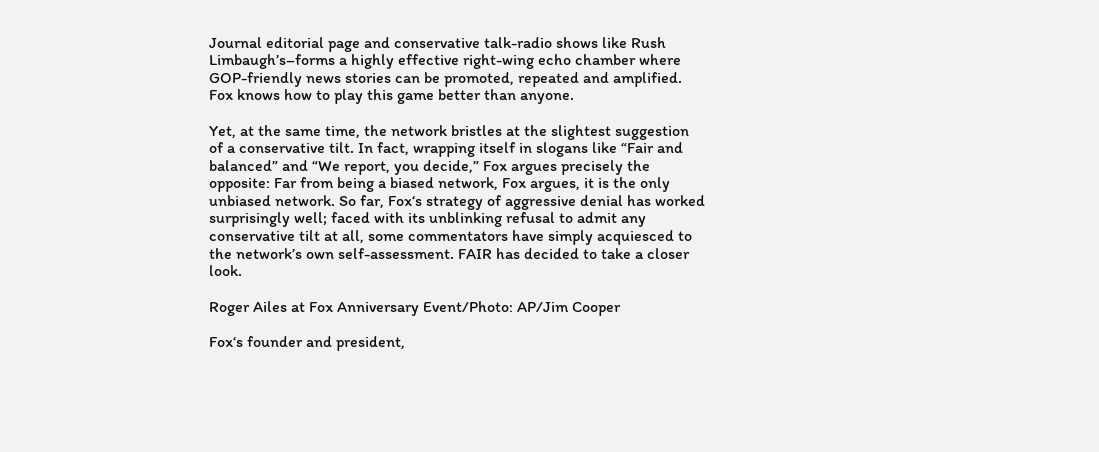Journal editorial page and conservative talk-radio shows like Rush Limbaugh’s–forms a highly effective right-wing echo chamber where GOP-friendly news stories can be promoted, repeated and amplified. Fox knows how to play this game better than anyone.

Yet, at the same time, the network bristles at the slightest suggestion of a conservative tilt. In fact, wrapping itself in slogans like “Fair and balanced” and “We report, you decide,” Fox argues precisely the opposite: Far from being a biased network, Fox argues, it is the only unbiased network. So far, Fox‘s strategy of aggressive denial has worked surprisingly well; faced with its unblinking refusal to admit any conservative tilt at all, some commentators have simply acquiesced to the network’s own self-assessment. FAIR has decided to take a closer look.

Roger Ailes at Fox Anniversary Event/Photo: AP/Jim Cooper

Fox‘s founder and president,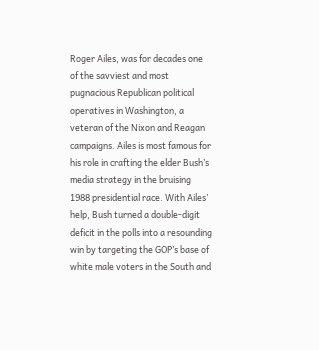Roger Ailes, was for decades one of the savviest and most pugnacious Republican political operatives in Washington, a veteran of the Nixon and Reagan campaigns. Ailes is most famous for his role in crafting the elder Bush’s media strategy in the bruising 1988 presidential race. With Ailes’ help, Bush turned a double-digit deficit in the polls into a resounding win by targeting the GOP’s base of white male voters in the South and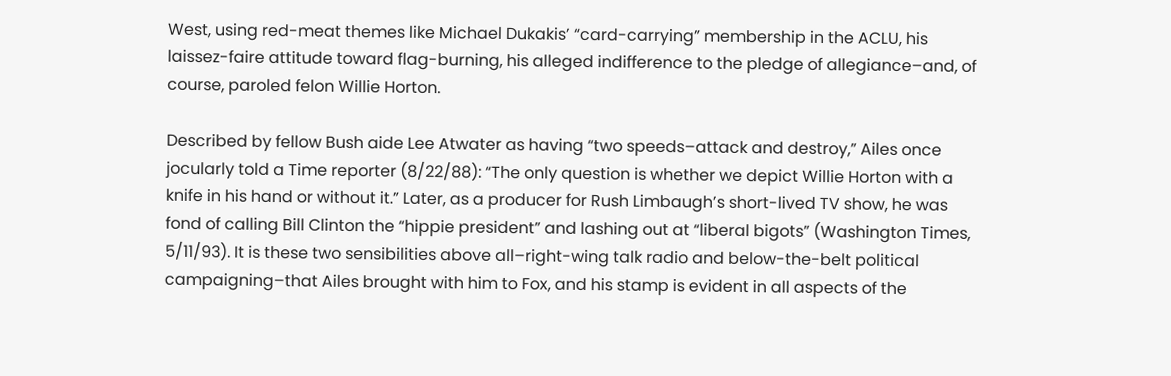West, using red-meat themes like Michael Dukakis’ “card-carrying” membership in the ACLU, his laissez-faire attitude toward flag-burning, his alleged indifference to the pledge of allegiance–and, of course, paroled felon Willie Horton.

Described by fellow Bush aide Lee Atwater as having “two speeds–attack and destroy,” Ailes once jocularly told a Time reporter (8/22/88): “The only question is whether we depict Willie Horton with a knife in his hand or without it.” Later, as a producer for Rush Limbaugh’s short-lived TV show, he was fond of calling Bill Clinton the “hippie president” and lashing out at “liberal bigots” (Washington Times, 5/11/93). It is these two sensibilities above all–right-wing talk radio and below-the-belt political campaigning–that Ailes brought with him to Fox, and his stamp is evident in all aspects of the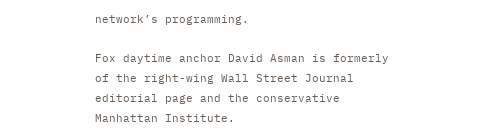network’s programming.

Fox daytime anchor David Asman is formerly of the right-wing Wall Street Journal editorial page and the conservative Manhattan Institute.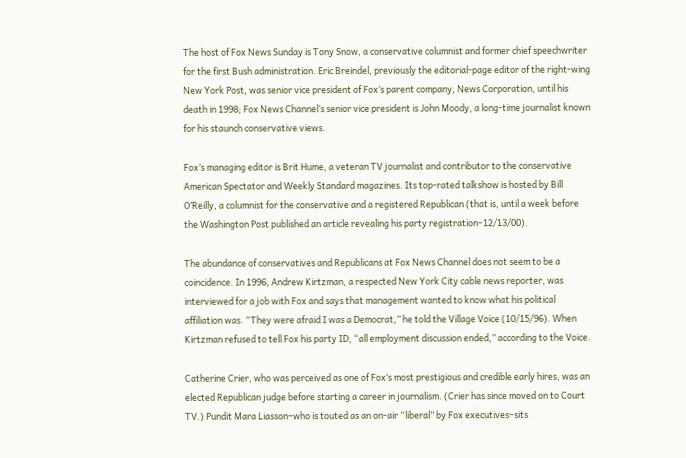The host of Fox News Sunday is Tony Snow, a conservative columnist and former chief speechwriter for the first Bush administration. Eric Breindel, previously the editorial-page editor of the right-wing New York Post, was senior vice president of Fox‘s parent company, News Corporation, until his death in 1998; Fox News Channel‘s senior vice president is John Moody, a long-time journalist known for his staunch conservative views.

Fox‘s managing editor is Brit Hume, a veteran TV journalist and contributor to the conservative American Spectator and Weekly Standard magazines. Its top-rated talkshow is hosted by Bill O’Reilly, a columnist for the conservative and a registered Republican (that is, until a week before the Washington Post published an article revealing his party registration–12/13/00).

The abundance of conservatives and Republicans at Fox News Channel does not seem to be a coincidence. In 1996, Andrew Kirtzman, a respected New York City cable news reporter, was interviewed for a job with Fox and says that management wanted to know what his political affiliation was. “They were afraid I was a Democrat,” he told the Village Voice (10/15/96). When Kirtzman refused to tell Fox his party ID, “all employment discussion ended,” according to the Voice.

Catherine Crier, who was perceived as one of Fox‘s most prestigious and credible early hires, was an elected Republican judge before starting a career in journalism. (Crier has since moved on to Court TV.) Pundit Mara Liasson–who is touted as an on-air “liberal” by Fox executives–sits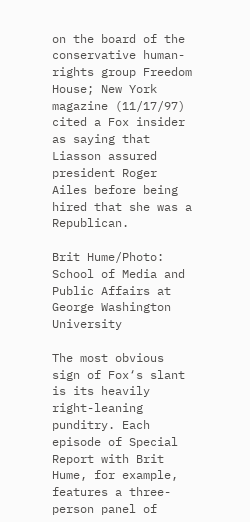on the board of the conservative human-rights group Freedom House; New York magazine (11/17/97) cited a Fox insider as saying that Liasson assured president Roger Ailes before being hired that she was a Republican.

Brit Hume/Photo: School of Media and Public Affairs at George Washington University

The most obvious sign of Fox‘s slant is its heavily right-leaning punditry. Each episode of Special Report with Brit Hume, for example, features a three-person panel of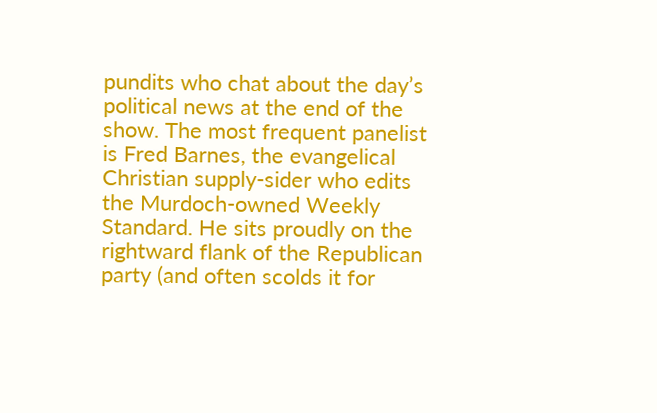pundits who chat about the day’s political news at the end of the show. The most frequent panelist is Fred Barnes, the evangelical Christian supply-sider who edits the Murdoch-owned Weekly Standard. He sits proudly on the rightward flank of the Republican party (and often scolds it for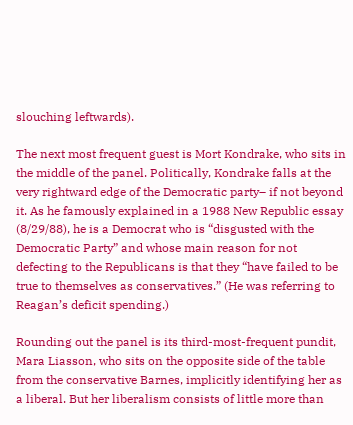slouching leftwards).

The next most frequent guest is Mort Kondrake, who sits in the middle of the panel. Politically, Kondrake falls at the very rightward edge of the Democratic party– if not beyond it. As he famously explained in a 1988 New Republic essay (8/29/88), he is a Democrat who is “disgusted with the Democratic Party” and whose main reason for not defecting to the Republicans is that they “have failed to be true to themselves as conservatives.” (He was referring to Reagan’s deficit spending.)

Rounding out the panel is its third-most-frequent pundit, Mara Liasson, who sits on the opposite side of the table from the conservative Barnes, implicitly identifying her as a liberal. But her liberalism consists of little more than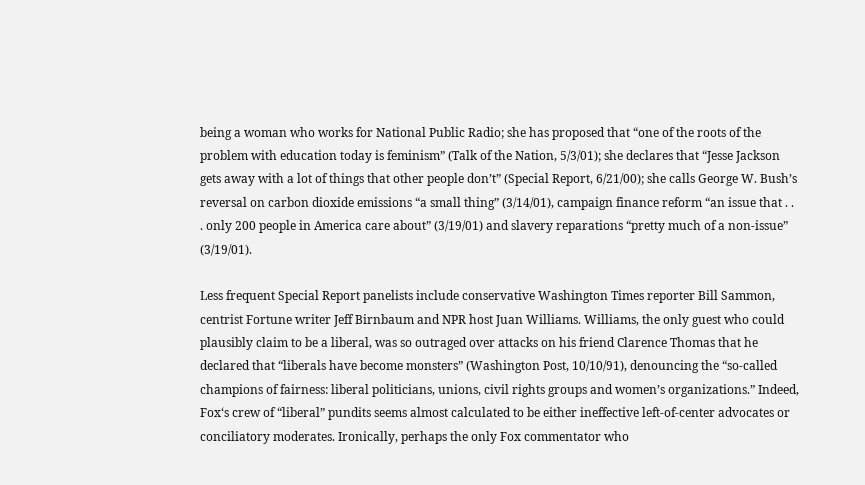being a woman who works for National Public Radio; she has proposed that “one of the roots of the problem with education today is feminism” (Talk of the Nation, 5/3/01); she declares that “Jesse Jackson gets away with a lot of things that other people don’t” (Special Report, 6/21/00); she calls George W. Bush’s reversal on carbon dioxide emissions “a small thing” (3/14/01), campaign finance reform “an issue that . . . only 200 people in America care about” (3/19/01) and slavery reparations “pretty much of a non-issue” (3/19/01).

Less frequent Special Report panelists include conservative Washington Times reporter Bill Sammon, centrist Fortune writer Jeff Birnbaum and NPR host Juan Williams. Williams, the only guest who could plausibly claim to be a liberal, was so outraged over attacks on his friend Clarence Thomas that he declared that “liberals have become monsters” (Washington Post, 10/10/91), denouncing the “so-called champions of fairness: liberal politicians, unions, civil rights groups and women’s organizations.” Indeed, Fox‘s crew of “liberal” pundits seems almost calculated to be either ineffective left-of-center advocates or conciliatory moderates. Ironically, perhaps the only Fox commentator who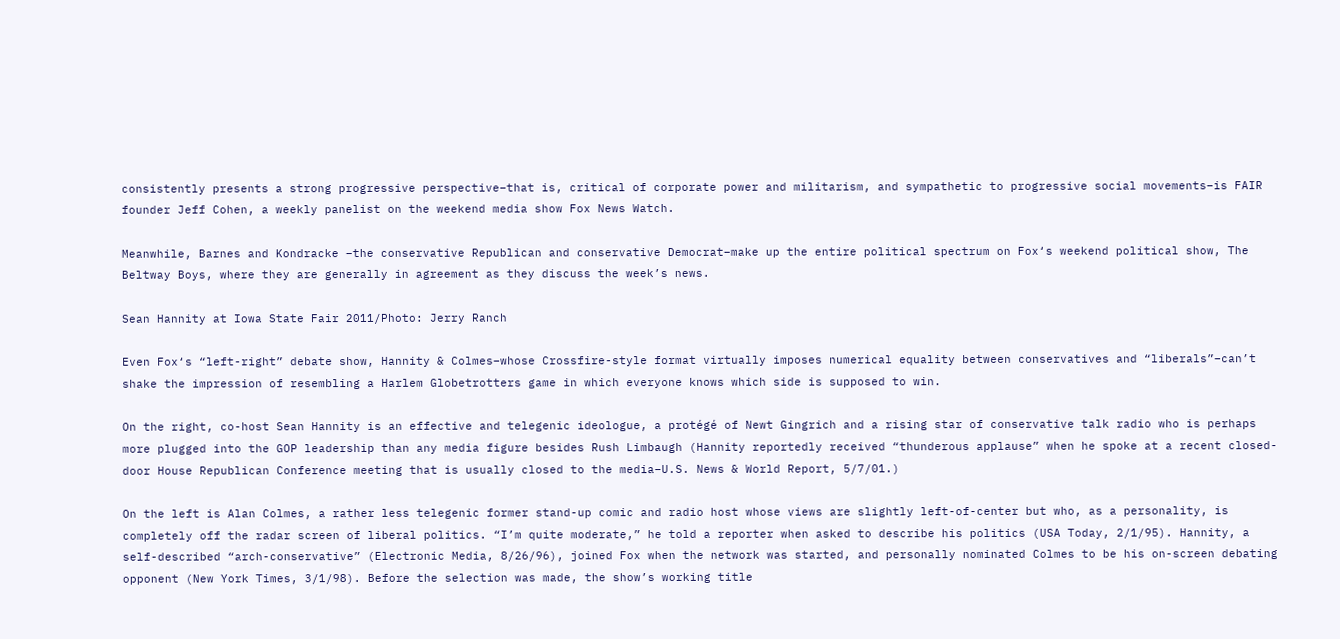consistently presents a strong progressive perspective–that is, critical of corporate power and militarism, and sympathetic to progressive social movements–is FAIR founder Jeff Cohen, a weekly panelist on the weekend media show Fox News Watch.

Meanwhile, Barnes and Kondracke –the conservative Republican and conservative Democrat–make up the entire political spectrum on Fox‘s weekend political show, The Beltway Boys, where they are generally in agreement as they discuss the week’s news.

Sean Hannity at Iowa State Fair 2011/Photo: Jerry Ranch

Even Fox‘s “left-right” debate show, Hannity & Colmes–whose Crossfire-style format virtually imposes numerical equality between conservatives and “liberals”–can’t shake the impression of resembling a Harlem Globetrotters game in which everyone knows which side is supposed to win.

On the right, co-host Sean Hannity is an effective and telegenic ideologue, a protégé of Newt Gingrich and a rising star of conservative talk radio who is perhaps more plugged into the GOP leadership than any media figure besides Rush Limbaugh (Hannity reportedly received “thunderous applause” when he spoke at a recent closed-door House Republican Conference meeting that is usually closed to the media–U.S. News & World Report, 5/7/01.)

On the left is Alan Colmes, a rather less telegenic former stand-up comic and radio host whose views are slightly left-of-center but who, as a personality, is completely off the radar screen of liberal politics. “I’m quite moderate,” he told a reporter when asked to describe his politics (USA Today, 2/1/95). Hannity, a self-described “arch-conservative” (Electronic Media, 8/26/96), joined Fox when the network was started, and personally nominated Colmes to be his on-screen debating opponent (New York Times, 3/1/98). Before the selection was made, the show’s working title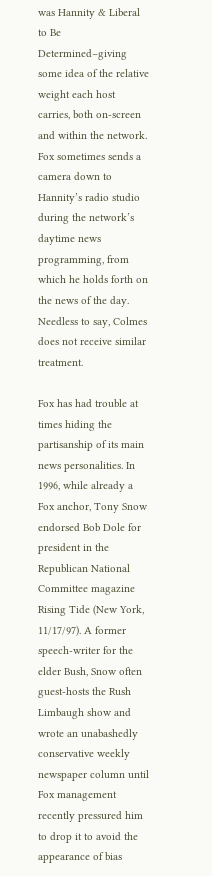was Hannity & Liberal to Be Determined–giving some idea of the relative weight each host carries, both on-screen and within the network. Fox sometimes sends a camera down to Hannity’s radio studio during the network’s daytime news programming, from which he holds forth on the news of the day. Needless to say, Colmes does not receive similar treatment.

Fox has had trouble at times hiding the partisanship of its main news personalities. In 1996, while already a Fox anchor, Tony Snow endorsed Bob Dole for president in the Republican National Committee magazine Rising Tide (New York, 11/17/97). A former speech-writer for the elder Bush, Snow often guest-hosts the Rush Limbaugh show and wrote an unabashedly conservative weekly newspaper column until Fox management recently pressured him to drop it to avoid the appearance of bias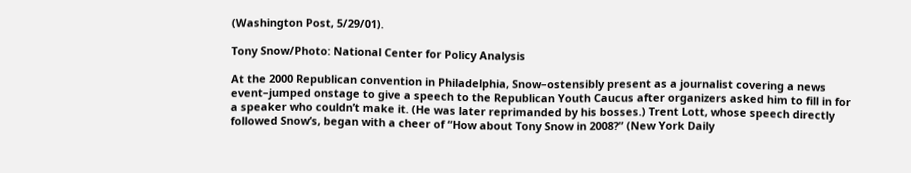(Washington Post, 5/29/01).

Tony Snow/Photo: National Center for Policy Analysis

At the 2000 Republican convention in Philadelphia, Snow–ostensibly present as a journalist covering a news event–jumped onstage to give a speech to the Republican Youth Caucus after organizers asked him to fill in for a speaker who couldn’t make it. (He was later reprimanded by his bosses.) Trent Lott, whose speech directly followed Snow’s, began with a cheer of “How about Tony Snow in 2008?” (New York Daily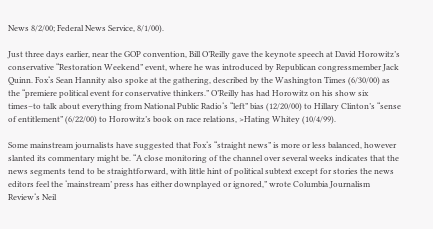News 8/2/00; Federal News Service, 8/1/00).

Just three days earlier, near the GOP convention, Bill O’Reilly gave the keynote speech at David Horowitz’s conservative “Restoration Weekend” event, where he was introduced by Republican congressmember Jack Quinn. Fox‘s Sean Hannity also spoke at the gathering, described by the Washington Times (6/30/00) as the “premiere political event for conservative thinkers.” O’Reilly has had Horowitz on his show six times–to talk about everything from National Public Radio‘s “left” bias (12/20/00) to Hillary Clinton’s “sense of entitlement” (6/22/00) to Horowitz’s book on race relations, >Hating Whitey (10/4/99).

Some mainstream journalists have suggested that Fox‘s “straight news” is more or less balanced, however slanted its commentary might be. “A close monitoring of the channel over several weeks indicates that the news segments tend to be straightforward, with little hint of political subtext except for stories the news editors feel the ‘mainstream’ press has either downplayed or ignored,” wrote Columbia Journalism Review‘s Neil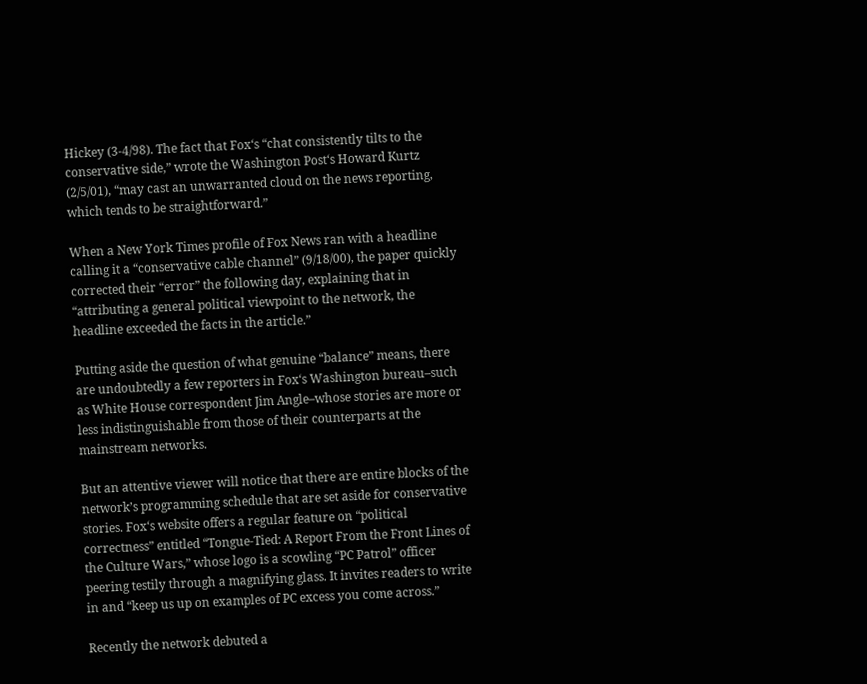Hickey (3-4/98). The fact that Fox‘s “chat consistently tilts to the conservative side,” wrote the Washington Post‘s Howard Kurtz (2/5/01), “may cast an unwarranted cloud on the news reporting, which tends to be straightforward.”

When a New York Times profile of Fox News ran with a headline calling it a “conservative cable channel” (9/18/00), the paper quickly corrected their “error” the following day, explaining that in “attributing a general political viewpoint to the network, the headline exceeded the facts in the article.”

Putting aside the question of what genuine “balance” means, there are undoubtedly a few reporters in Fox‘s Washington bureau–such as White House correspondent Jim Angle–whose stories are more or less indistinguishable from those of their counterparts at the mainstream networks.

But an attentive viewer will notice that there are entire blocks of the network’s programming schedule that are set aside for conservative stories. Fox‘s website offers a regular feature on “political correctness” entitled “Tongue-Tied: A Report From the Front Lines of the Culture Wars,” whose logo is a scowling “PC Patrol” officer peering testily through a magnifying glass. It invites readers to write in and “keep us up on examples of PC excess you come across.”

Recently the network debuted a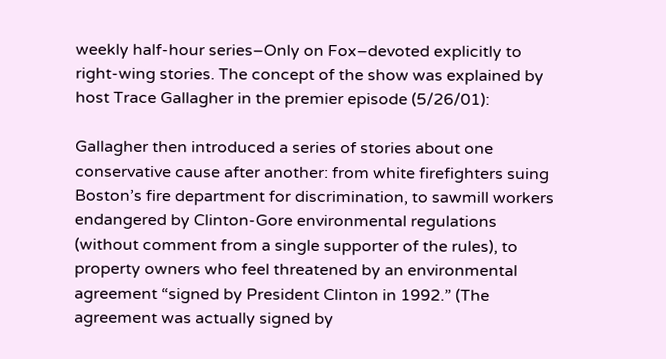weekly half-hour series–Only on Fox–devoted explicitly to right-wing stories. The concept of the show was explained by host Trace Gallagher in the premier episode (5/26/01):

Gallagher then introduced a series of stories about one conservative cause after another: from white firefighters suing Boston’s fire department for discrimination, to sawmill workers endangered by Clinton-Gore environmental regulations (without comment from a single supporter of the rules), to property owners who feel threatened by an environmental agreement “signed by President Clinton in 1992.” (The agreement was actually signed by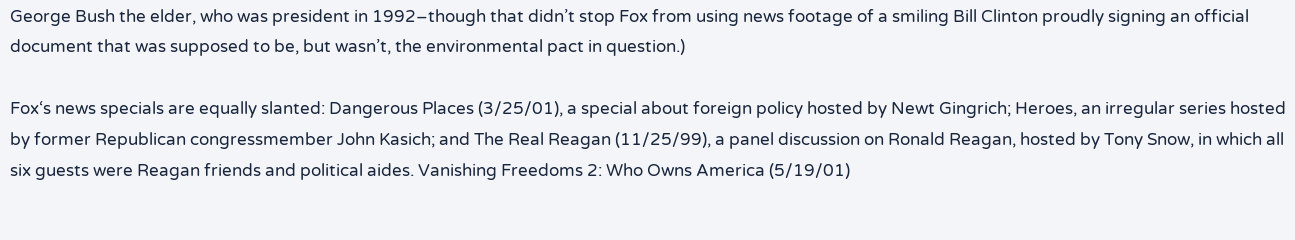George Bush the elder, who was president in 1992–though that didn’t stop Fox from using news footage of a smiling Bill Clinton proudly signing an official document that was supposed to be, but wasn’t, the environmental pact in question.)

Fox‘s news specials are equally slanted: Dangerous Places (3/25/01), a special about foreign policy hosted by Newt Gingrich; Heroes, an irregular series hosted by former Republican congressmember John Kasich; and The Real Reagan (11/25/99), a panel discussion on Ronald Reagan, hosted by Tony Snow, in which all six guests were Reagan friends and political aides. Vanishing Freedoms 2: Who Owns America (5/19/01)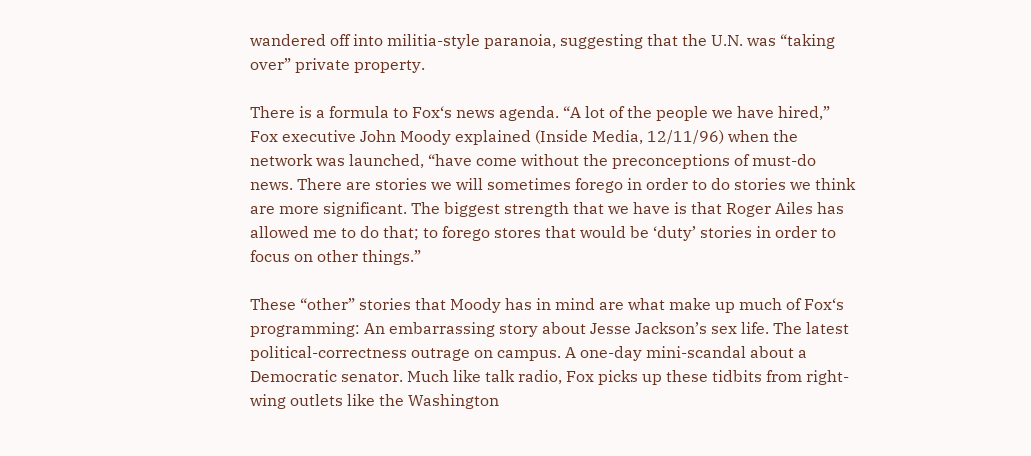wandered off into militia-style paranoia, suggesting that the U.N. was “taking over” private property.

There is a formula to Fox‘s news agenda. “A lot of the people we have hired,” Fox executive John Moody explained (Inside Media, 12/11/96) when the network was launched, “have come without the preconceptions of must-do news. There are stories we will sometimes forego in order to do stories we think are more significant. The biggest strength that we have is that Roger Ailes has allowed me to do that; to forego stores that would be ‘duty’ stories in order to focus on other things.”

These “other” stories that Moody has in mind are what make up much of Fox‘s programming: An embarrassing story about Jesse Jackson’s sex life. The latest political-correctness outrage on campus. A one-day mini-scandal about a Democratic senator. Much like talk radio, Fox picks up these tidbits from right-wing outlets like the Washington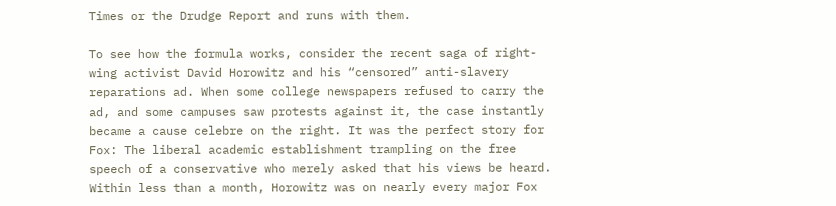Times or the Drudge Report and runs with them.

To see how the formula works, consider the recent saga of right-wing activist David Horowitz and his “censored” anti-slavery reparations ad. When some college newspapers refused to carry the ad, and some campuses saw protests against it, the case instantly became a cause celebre on the right. It was the perfect story for Fox: The liberal academic establishment trampling on the free speech of a conservative who merely asked that his views be heard. Within less than a month, Horowitz was on nearly every major Fox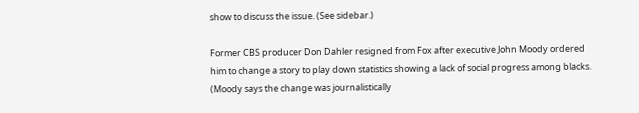show to discuss the issue. (See sidebar.)

Former CBS producer Don Dahler resigned from Fox after executive John Moody ordered him to change a story to play down statistics showing a lack of social progress among blacks. (Moody says the change was journalistically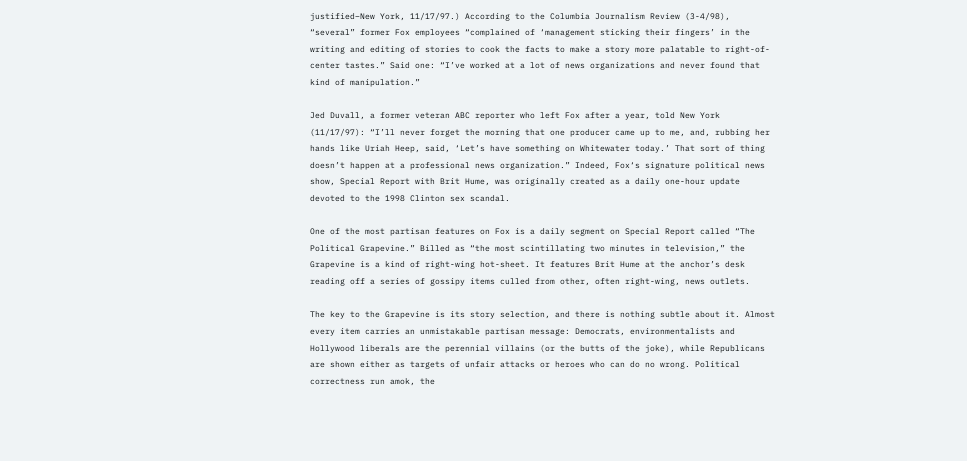justified–New York, 11/17/97.) According to the Columbia Journalism Review (3-4/98), “several” former Fox employees “complained of ‘management sticking their fingers’ in the writing and editing of stories to cook the facts to make a story more palatable to right-of-center tastes.” Said one: “I’ve worked at a lot of news organizations and never found that kind of manipulation.”

Jed Duvall, a former veteran ABC reporter who left Fox after a year, told New York (11/17/97): “I’ll never forget the morning that one producer came up to me, and, rubbing her hands like Uriah Heep, said, ‘Let’s have something on Whitewater today.’ That sort of thing doesn’t happen at a professional news organization.” Indeed, Fox‘s signature political news show, Special Report with Brit Hume, was originally created as a daily one-hour update devoted to the 1998 Clinton sex scandal.

One of the most partisan features on Fox is a daily segment on Special Report called “The Political Grapevine.” Billed as “the most scintillating two minutes in television,” the Grapevine is a kind of right-wing hot-sheet. It features Brit Hume at the anchor’s desk reading off a series of gossipy items culled from other, often right-wing, news outlets.

The key to the Grapevine is its story selection, and there is nothing subtle about it. Almost every item carries an unmistakable partisan message: Democrats, environmentalists and Hollywood liberals are the perennial villains (or the butts of the joke), while Republicans are shown either as targets of unfair attacks or heroes who can do no wrong. Political correctness run amok, the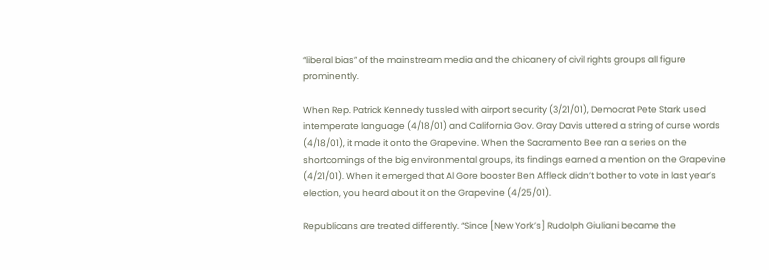“liberal bias” of the mainstream media and the chicanery of civil rights groups all figure prominently.

When Rep. Patrick Kennedy tussled with airport security (3/21/01), Democrat Pete Stark used intemperate language (4/18/01) and California Gov. Gray Davis uttered a string of curse words (4/18/01), it made it onto the Grapevine. When the Sacramento Bee ran a series on the shortcomings of the big environmental groups, its findings earned a mention on the Grapevine (4/21/01). When it emerged that Al Gore booster Ben Affleck didn’t bother to vote in last year’s election, you heard about it on the Grapevine (4/25/01).

Republicans are treated differently. “Since [New York’s] Rudolph Giuliani became the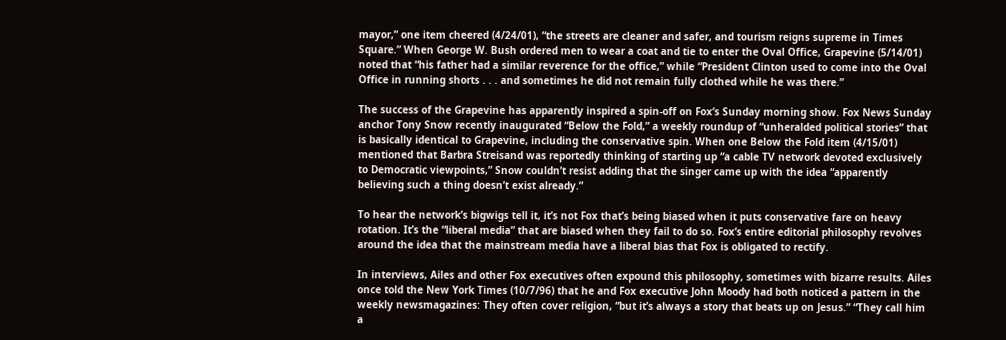mayor,” one item cheered (4/24/01), “the streets are cleaner and safer, and tourism reigns supreme in Times Square.” When George W. Bush ordered men to wear a coat and tie to enter the Oval Office, Grapevine (5/14/01) noted that “his father had a similar reverence for the office,” while “President Clinton used to come into the Oval Office in running shorts . . . and sometimes he did not remain fully clothed while he was there.”

The success of the Grapevine has apparently inspired a spin-off on Fox‘s Sunday morning show. Fox News Sunday anchor Tony Snow recently inaugurated “Below the Fold,” a weekly roundup of “unheralded political stories” that is basically identical to Grapevine, including the conservative spin. When one Below the Fold item (4/15/01) mentioned that Barbra Streisand was reportedly thinking of starting up “a cable TV network devoted exclusively to Democratic viewpoints,” Snow couldn’t resist adding that the singer came up with the idea “apparently believing such a thing doesn’t exist already.”

To hear the network’s bigwigs tell it, it’s not Fox that’s being biased when it puts conservative fare on heavy rotation. It’s the “liberal media” that are biased when they fail to do so. Fox‘s entire editorial philosophy revolves around the idea that the mainstream media have a liberal bias that Fox is obligated to rectify.

In interviews, Ailes and other Fox executives often expound this philosophy, sometimes with bizarre results. Ailes once told the New York Times (10/7/96) that he and Fox executive John Moody had both noticed a pattern in the weekly newsmagazines: They often cover religion, “but it’s always a story that beats up on Jesus.” “They call him a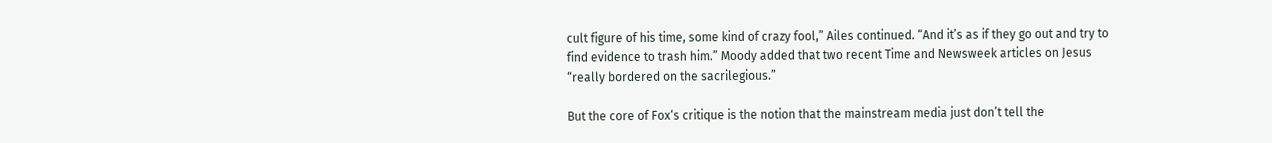cult figure of his time, some kind of crazy fool,” Ailes continued. “And it’s as if they go out and try to find evidence to trash him.” Moody added that two recent Time and Newsweek articles on Jesus “really bordered on the sacrilegious.”

But the core of Fox‘s critique is the notion that the mainstream media just don’t tell the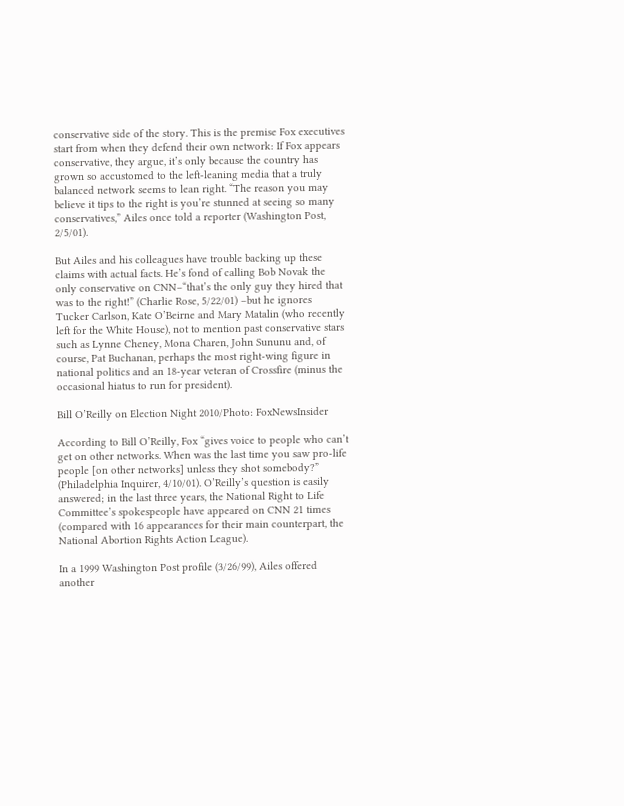conservative side of the story. This is the premise Fox executives start from when they defend their own network: If Fox appears conservative, they argue, it’s only because the country has grown so accustomed to the left-leaning media that a truly balanced network seems to lean right. “The reason you may believe it tips to the right is you’re stunned at seeing so many conservatives,” Ailes once told a reporter (Washington Post, 2/5/01).

But Ailes and his colleagues have trouble backing up these claims with actual facts. He’s fond of calling Bob Novak the only conservative on CNN–“that’s the only guy they hired that was to the right!” (Charlie Rose, 5/22/01) –but he ignores Tucker Carlson, Kate O’Beirne and Mary Matalin (who recently left for the White House), not to mention past conservative stars such as Lynne Cheney, Mona Charen, John Sununu and, of course, Pat Buchanan, perhaps the most right-wing figure in national politics and an 18-year veteran of Crossfire (minus the occasional hiatus to run for president).

Bill O’Reilly on Election Night 2010/Photo: FoxNewsInsider

According to Bill O’Reilly, Fox “gives voice to people who can’t get on other networks. When was the last time you saw pro-life people [on other networks] unless they shot somebody?” (Philadelphia Inquirer, 4/10/01). O’Reilly’s question is easily answered; in the last three years, the National Right to Life Committee’s spokespeople have appeared on CNN 21 times (compared with 16 appearances for their main counterpart, the National Abortion Rights Action League).

In a 1999 Washington Post profile (3/26/99), Ailes offered another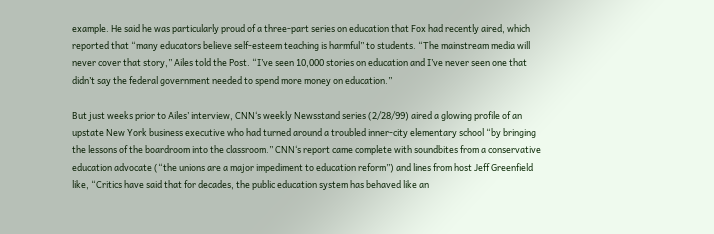example. He said he was particularly proud of a three-part series on education that Fox had recently aired, which reported that “many educators believe self-esteem teaching is harmful” to students. “The mainstream media will never cover that story,” Ailes told the Post. “I’ve seen 10,000 stories on education and I’ve never seen one that didn’t say the federal government needed to spend more money on education.”

But just weeks prior to Ailes’ interview, CNN‘s weekly Newsstand series (2/28/99) aired a glowing profile of an upstate New York business executive who had turned around a troubled inner-city elementary school “by bringing the lessons of the boardroom into the classroom.” CNN‘s report came complete with soundbites from a conservative education advocate (“the unions are a major impediment to education reform”) and lines from host Jeff Greenfield like, “Critics have said that for decades, the public education system has behaved like an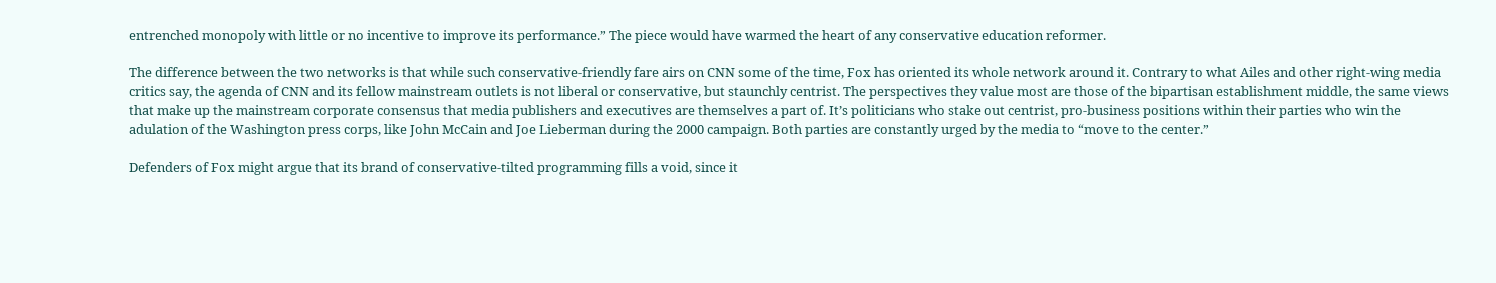entrenched monopoly with little or no incentive to improve its performance.” The piece would have warmed the heart of any conservative education reformer.

The difference between the two networks is that while such conservative-friendly fare airs on CNN some of the time, Fox has oriented its whole network around it. Contrary to what Ailes and other right-wing media critics say, the agenda of CNN and its fellow mainstream outlets is not liberal or conservative, but staunchly centrist. The perspectives they value most are those of the bipartisan establishment middle, the same views that make up the mainstream corporate consensus that media publishers and executives are themselves a part of. It’s politicians who stake out centrist, pro-business positions within their parties who win the adulation of the Washington press corps, like John McCain and Joe Lieberman during the 2000 campaign. Both parties are constantly urged by the media to “move to the center.”

Defenders of Fox might argue that its brand of conservative-tilted programming fills a void, since it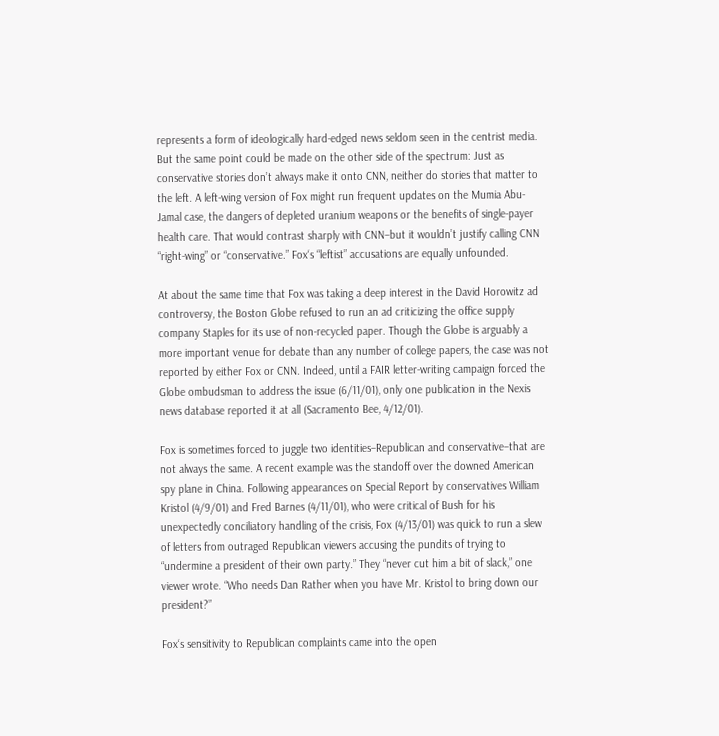represents a form of ideologically hard-edged news seldom seen in the centrist media. But the same point could be made on the other side of the spectrum: Just as conservative stories don’t always make it onto CNN, neither do stories that matter to the left. A left-wing version of Fox might run frequent updates on the Mumia Abu-Jamal case, the dangers of depleted uranium weapons or the benefits of single-payer health care. That would contrast sharply with CNN–but it wouldn’t justify calling CNN “right-wing” or “conservative.” Fox‘s “leftist” accusations are equally unfounded.

At about the same time that Fox was taking a deep interest in the David Horowitz ad controversy, the Boston Globe refused to run an ad criticizing the office supply company Staples for its use of non-recycled paper. Though the Globe is arguably a more important venue for debate than any number of college papers, the case was not reported by either Fox or CNN. Indeed, until a FAIR letter-writing campaign forced the Globe ombudsman to address the issue (6/11/01), only one publication in the Nexis news database reported it at all (Sacramento Bee, 4/12/01).

Fox is sometimes forced to juggle two identities–Republican and conservative–that are not always the same. A recent example was the standoff over the downed American spy plane in China. Following appearances on Special Report by conservatives William Kristol (4/9/01) and Fred Barnes (4/11/01), who were critical of Bush for his unexpectedly conciliatory handling of the crisis, Fox (4/13/01) was quick to run a slew of letters from outraged Republican viewers accusing the pundits of trying to “undermine a president of their own party.” They “never cut him a bit of slack,” one viewer wrote. “Who needs Dan Rather when you have Mr. Kristol to bring down our president?”

Fox‘s sensitivity to Republican complaints came into the open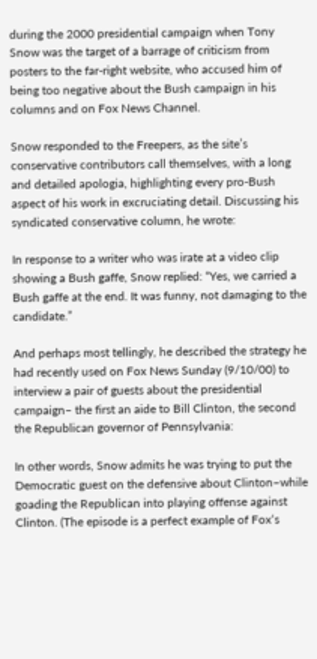during the 2000 presidential campaign when Tony Snow was the target of a barrage of criticism from posters to the far-right website, who accused him of being too negative about the Bush campaign in his columns and on Fox News Channel.

Snow responded to the Freepers, as the site’s conservative contributors call themselves, with a long and detailed apologia, highlighting every pro-Bush aspect of his work in excruciating detail. Discussing his syndicated conservative column, he wrote:

In response to a writer who was irate at a video clip showing a Bush gaffe, Snow replied: “Yes, we carried a Bush gaffe at the end. It was funny, not damaging to the candidate.”

And perhaps most tellingly, he described the strategy he had recently used on Fox News Sunday (9/10/00) to interview a pair of guests about the presidential campaign– the first an aide to Bill Clinton, the second the Republican governor of Pennsylvania:

In other words, Snow admits he was trying to put the Democratic guest on the defensive about Clinton–while goading the Republican into playing offense against Clinton. (The episode is a perfect example of Fox‘s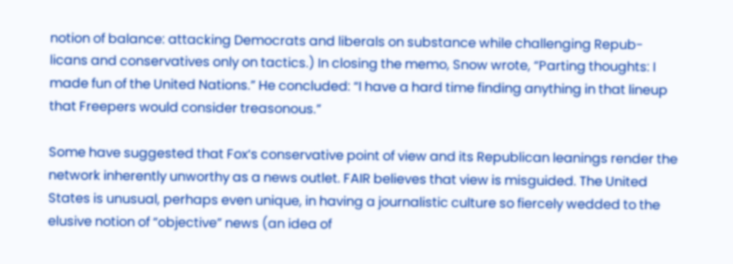notion of balance: attacking Democrats and liberals on substance while challenging Repub-licans and conservatives only on tactics.) In closing the memo, Snow wrote, “Parting thoughts: I made fun of the United Nations.” He concluded: “I have a hard time finding anything in that lineup that Freepers would consider treasonous.”

Some have suggested that Fox‘s conservative point of view and its Republican leanings render the network inherently unworthy as a news outlet. FAIR believes that view is misguided. The United States is unusual, perhaps even unique, in having a journalistic culture so fiercely wedded to the elusive notion of “objective” news (an idea of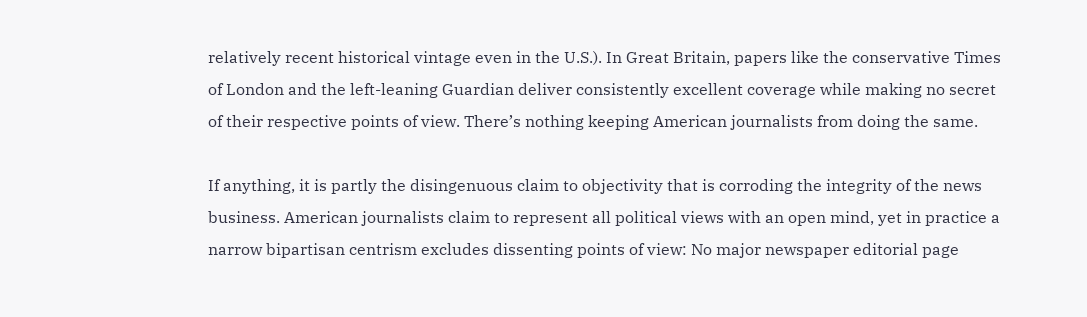relatively recent historical vintage even in the U.S.). In Great Britain, papers like the conservative Times of London and the left-leaning Guardian deliver consistently excellent coverage while making no secret of their respective points of view. There’s nothing keeping American journalists from doing the same.

If anything, it is partly the disingenuous claim to objectivity that is corroding the integrity of the news business. American journalists claim to represent all political views with an open mind, yet in practice a narrow bipartisan centrism excludes dissenting points of view: No major newspaper editorial page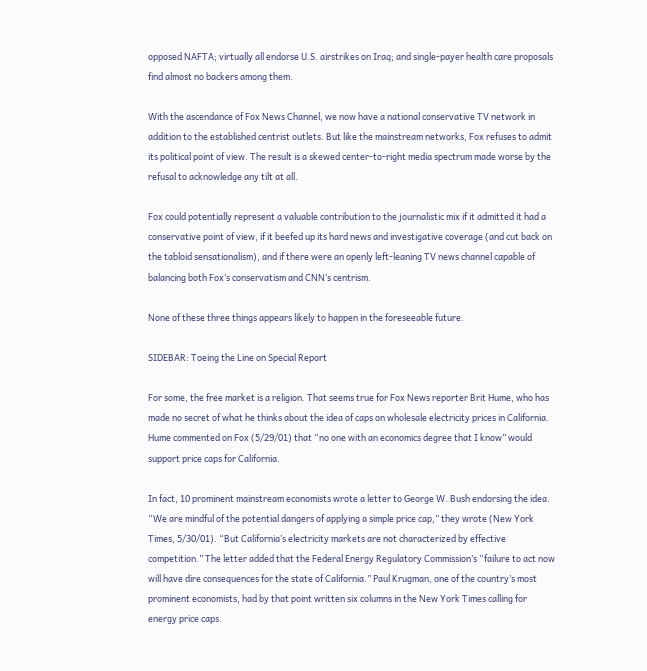opposed NAFTA; virtually all endorse U.S. airstrikes on Iraq; and single-payer health care proposals find almost no backers among them.

With the ascendance of Fox News Channel, we now have a national conservative TV network in addition to the established centrist outlets. But like the mainstream networks, Fox refuses to admit its political point of view. The result is a skewed center-to-right media spectrum made worse by the refusal to acknowledge any tilt at all.

Fox could potentially represent a valuable contribution to the journalistic mix if it admitted it had a conservative point of view, if it beefed up its hard news and investigative coverage (and cut back on the tabloid sensationalism), and if there were an openly left-leaning TV news channel capable of balancing both Fox‘s conservatism and CNN‘s centrism.

None of these three things appears likely to happen in the foreseeable future.

SIDEBAR: Toeing the Line on Special Report

For some, the free market is a religion. That seems true for Fox News reporter Brit Hume, who has made no secret of what he thinks about the idea of caps on wholesale electricity prices in California. Hume commented on Fox (5/29/01) that “no one with an economics degree that I know” would support price caps for California.

In fact, 10 prominent mainstream economists wrote a letter to George W. Bush endorsing the idea. “We are mindful of the potential dangers of applying a simple price cap,” they wrote (New York Times, 5/30/01). “But California’s electricity markets are not characterized by effective competition.” The letter added that the Federal Energy Regulatory Commission’s “failure to act now will have dire consequences for the state of California.” Paul Krugman, one of the country’s most prominent economists, had by that point written six columns in the New York Times calling for energy price caps.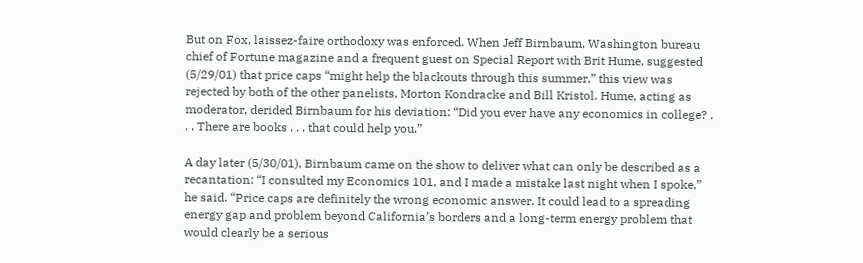But on Fox, laissez-faire orthodoxy was enforced. When Jeff Birnbaum, Washington bureau chief of Fortune magazine and a frequent guest on Special Report with Brit Hume, suggested (5/29/01) that price caps “might help the blackouts through this summer,” this view was rejected by both of the other panelists, Morton Kondracke and Bill Kristol. Hume, acting as moderator, derided Birnbaum for his deviation: “Did you ever have any economics in college? . . . There are books . . . that could help you.”

A day later (5/30/01), Birnbaum came on the show to deliver what can only be described as a recantation: “I consulted my Economics 101, and I made a mistake last night when I spoke,” he said. “Price caps are definitely the wrong economic answer. It could lead to a spreading energy gap and problem beyond California’s borders and a long-term energy problem that would clearly be a serious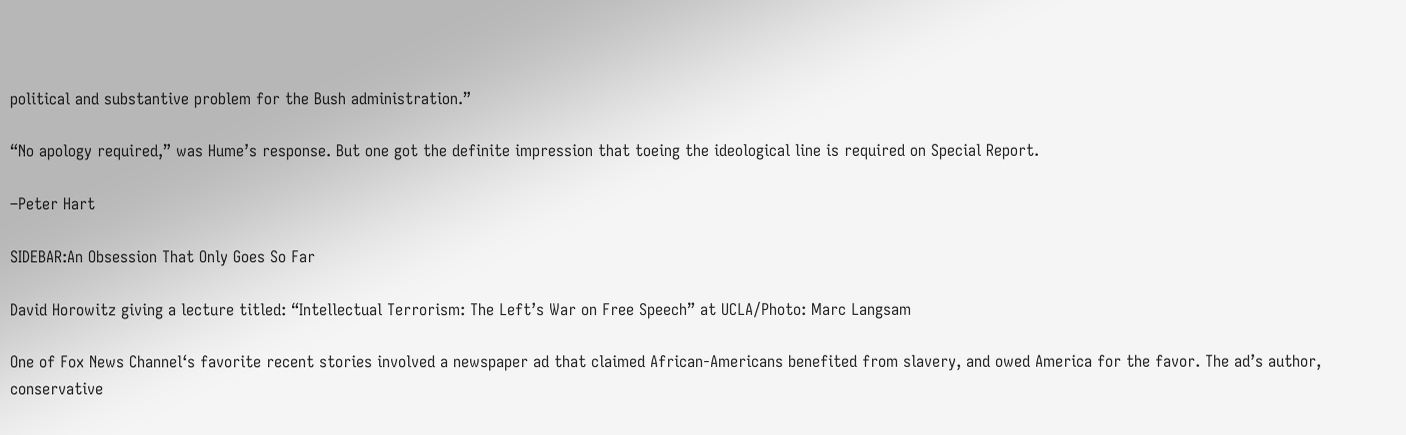political and substantive problem for the Bush administration.”

“No apology required,” was Hume’s response. But one got the definite impression that toeing the ideological line is required on Special Report.

–Peter Hart

SIDEBAR:An Obsession That Only Goes So Far

David Horowitz giving a lecture titled: “Intellectual Terrorism: The Left’s War on Free Speech” at UCLA/Photo: Marc Langsam

One of Fox News Channel‘s favorite recent stories involved a newspaper ad that claimed African-Americans benefited from slavery, and owed America for the favor. The ad’s author, conservative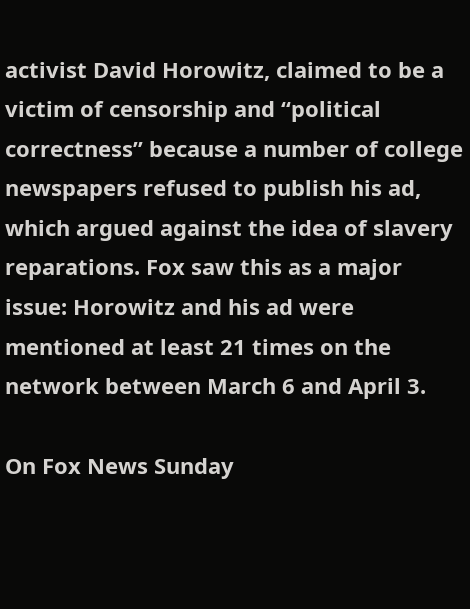activist David Horowitz, claimed to be a victim of censorship and “political correctness” because a number of college newspapers refused to publish his ad, which argued against the idea of slavery reparations. Fox saw this as a major issue: Horowitz and his ad were mentioned at least 21 times on the network between March 6 and April 3.

On Fox News Sunday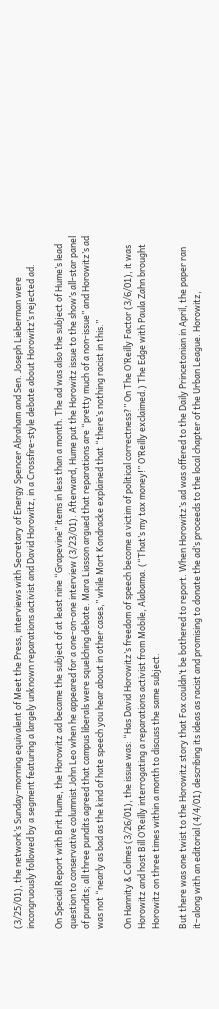(3/25/01), the network’s Sunday-morning equivalent of Meet the Press, interviews with Secretary of Energy Spencer Abraham and Sen. Joseph Lieberman were incongruously followed by a segment featuring a largely unknown reparations activist and David Horowitz, in a Crossfire-style debate about Horowitz’s rejected ad.

On Special Report with Brit Hume, the Horowitz ad became the subject of at least nine “Grapevine” items in less than a month. The ad was also the subject of Hume’s lead question to conservative columnist John Leo when he appeared for a one-on-one interview (3/23/01). Afterward, Hume put the Horowitz issue to the show’s all-star panel of pundits; all three pundits agreed that campus liberals were squelching debate. Mara Liasson argued that reparations are “pretty much of a non-issue” and Horowitz’s ad was not “nearly as bad as the kind of hate speech you hear about in other cases,” while Mort Kondracke explained that “there’s nothing racist in this.”

On Hannity & Colmes (3/26/01), the issue was: “Has David Horowitz’s freedom of speech become a victim of political correctness?” On The O’Reilly Factor (3/6/01), it was Horowitz and host Bill O’Reilly interrogating a reparations activist from Mobile, Alabama. (“That’s my tax money!” O’Reilly exclaimed.) The Edge with Paula Zahn brought Horowitz on three times within a month to discuss the same subject.

But there was one twist to the Horowitz story that Fox couldn’t be bothered to report. When Horowitz’s ad was offered to the Daily Princetonian in April, the paper ran it–along with an editorial (4/4/01) describing its ideas as racist and promising to donate the ad’s proceeds to the local chapter of the Urban League. Horowitz,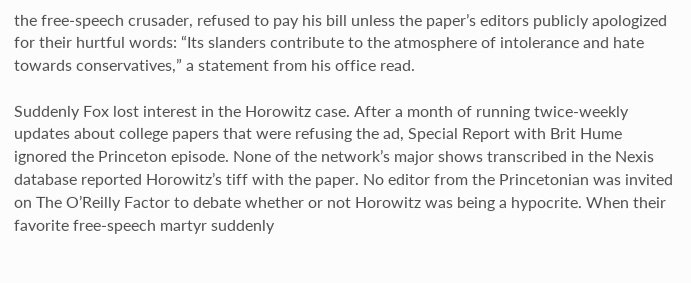the free-speech crusader, refused to pay his bill unless the paper’s editors publicly apologized for their hurtful words: “Its slanders contribute to the atmosphere of intolerance and hate towards conservatives,” a statement from his office read.

Suddenly Fox lost interest in the Horowitz case. After a month of running twice-weekly updates about college papers that were refusing the ad, Special Report with Brit Hume ignored the Princeton episode. None of the network’s major shows transcribed in the Nexis database reported Horowitz’s tiff with the paper. No editor from the Princetonian was invited on The O’Reilly Factor to debate whether or not Horowitz was being a hypocrite. When their favorite free-speech martyr suddenly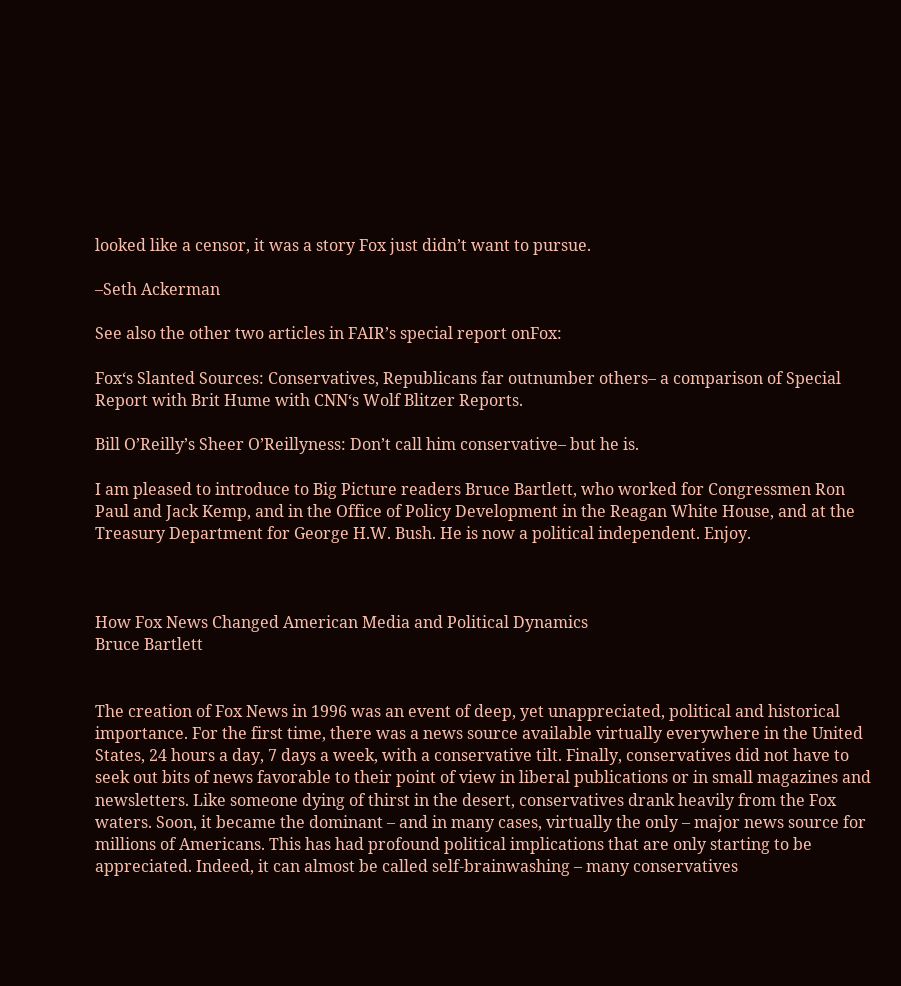looked like a censor, it was a story Fox just didn’t want to pursue.

–Seth Ackerman

See also the other two articles in FAIR’s special report onFox:

Fox‘s Slanted Sources: Conservatives, Republicans far outnumber others– a comparison of Special Report with Brit Hume with CNN‘s Wolf Blitzer Reports.

Bill O’Reilly’s Sheer O’Reillyness: Don’t call him conservative– but he is.

I am pleased to introduce to Big Picture readers Bruce Bartlett, who worked for Congressmen Ron Paul and Jack Kemp, and in the Office of Policy Development in the Reagan White House, and at the Treasury Department for George H.W. Bush. He is now a political independent. Enjoy.



How Fox News Changed American Media and Political Dynamics
Bruce Bartlett


The creation of Fox News in 1996 was an event of deep, yet unappreciated, political and historical importance. For the first time, there was a news source available virtually everywhere in the United States, 24 hours a day, 7 days a week, with a conservative tilt. Finally, conservatives did not have to seek out bits of news favorable to their point of view in liberal publications or in small magazines and newsletters. Like someone dying of thirst in the desert, conservatives drank heavily from the Fox waters. Soon, it became the dominant – and in many cases, virtually the only – major news source for millions of Americans. This has had profound political implications that are only starting to be appreciated. Indeed, it can almost be called self-brainwashing – many conservatives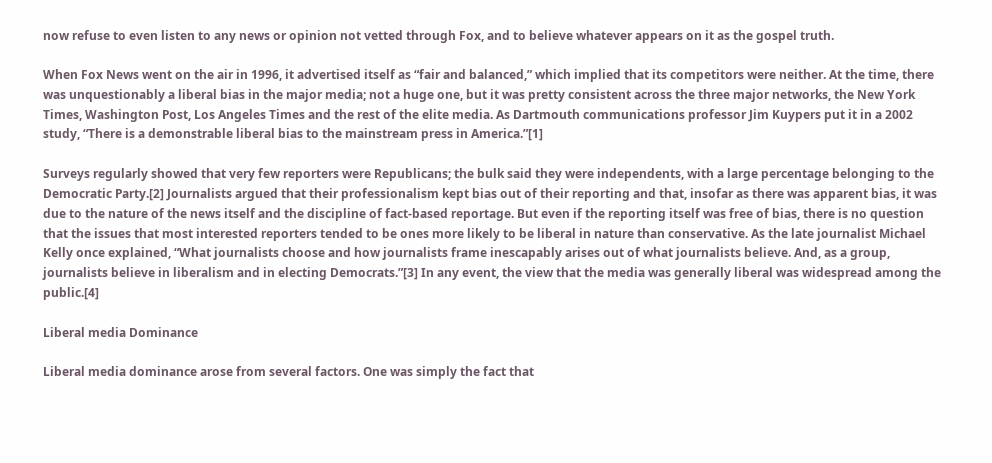now refuse to even listen to any news or opinion not vetted through Fox, and to believe whatever appears on it as the gospel truth.

When Fox News went on the air in 1996, it advertised itself as “fair and balanced,” which implied that its competitors were neither. At the time, there was unquestionably a liberal bias in the major media; not a huge one, but it was pretty consistent across the three major networks, the New York Times, Washington Post, Los Angeles Times and the rest of the elite media. As Dartmouth communications professor Jim Kuypers put it in a 2002 study, “There is a demonstrable liberal bias to the mainstream press in America.”[1]

Surveys regularly showed that very few reporters were Republicans; the bulk said they were independents, with a large percentage belonging to the Democratic Party.[2] Journalists argued that their professionalism kept bias out of their reporting and that, insofar as there was apparent bias, it was due to the nature of the news itself and the discipline of fact-based reportage. But even if the reporting itself was free of bias, there is no question that the issues that most interested reporters tended to be ones more likely to be liberal in nature than conservative. As the late journalist Michael Kelly once explained, “What journalists choose and how journalists frame inescapably arises out of what journalists believe. And, as a group, journalists believe in liberalism and in electing Democrats.”[3] In any event, the view that the media was generally liberal was widespread among the public.[4]

Liberal media Dominance

Liberal media dominance arose from several factors. One was simply the fact that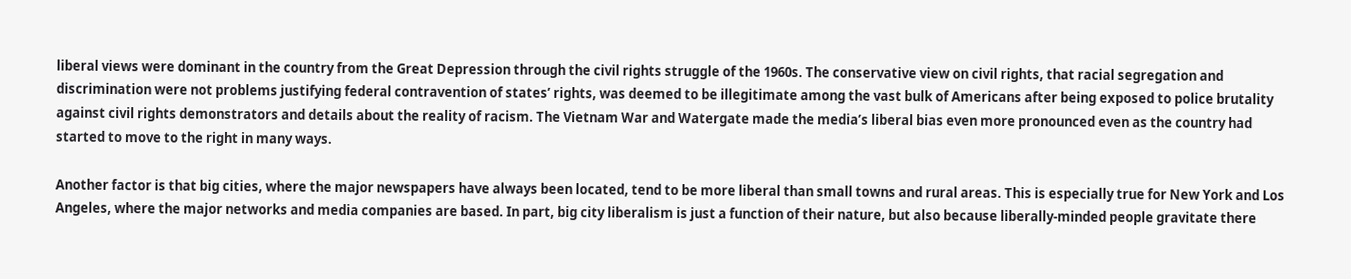liberal views were dominant in the country from the Great Depression through the civil rights struggle of the 1960s. The conservative view on civil rights, that racial segregation and discrimination were not problems justifying federal contravention of states’ rights, was deemed to be illegitimate among the vast bulk of Americans after being exposed to police brutality against civil rights demonstrators and details about the reality of racism. The Vietnam War and Watergate made the media’s liberal bias even more pronounced even as the country had started to move to the right in many ways.

Another factor is that big cities, where the major newspapers have always been located, tend to be more liberal than small towns and rural areas. This is especially true for New York and Los Angeles, where the major networks and media companies are based. In part, big city liberalism is just a function of their nature, but also because liberally-minded people gravitate there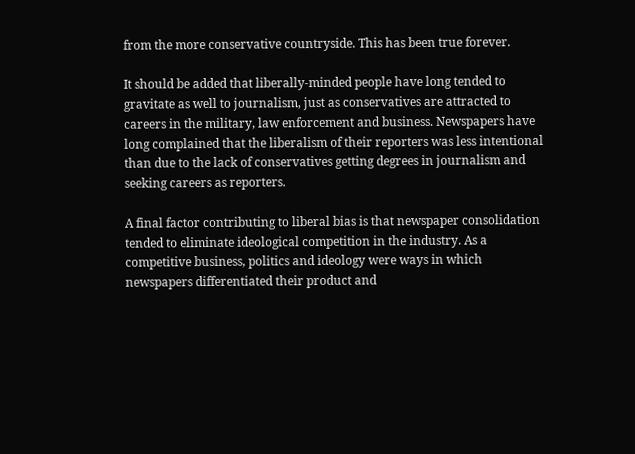from the more conservative countryside. This has been true forever.

It should be added that liberally-minded people have long tended to gravitate as well to journalism, just as conservatives are attracted to careers in the military, law enforcement and business. Newspapers have long complained that the liberalism of their reporters was less intentional than due to the lack of conservatives getting degrees in journalism and seeking careers as reporters.

A final factor contributing to liberal bias is that newspaper consolidation tended to eliminate ideological competition in the industry. As a competitive business, politics and ideology were ways in which newspapers differentiated their product and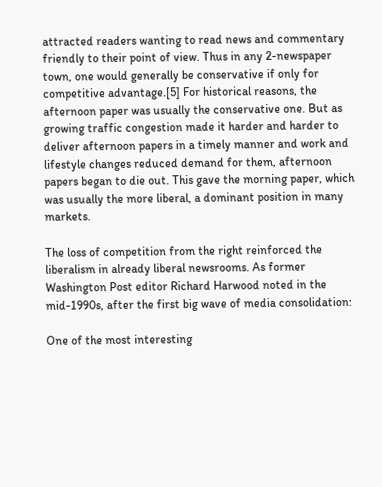attracted readers wanting to read news and commentary friendly to their point of view. Thus in any 2-newspaper town, one would generally be conservative if only for competitive advantage.[5] For historical reasons, the afternoon paper was usually the conservative one. But as growing traffic congestion made it harder and harder to deliver afternoon papers in a timely manner and work and lifestyle changes reduced demand for them, afternoon papers began to die out. This gave the morning paper, which was usually the more liberal, a dominant position in many markets.

The loss of competition from the right reinforced the liberalism in already liberal newsrooms. As former Washington Post editor Richard Harwood noted in the mid-1990s, after the first big wave of media consolidation:

One of the most interesting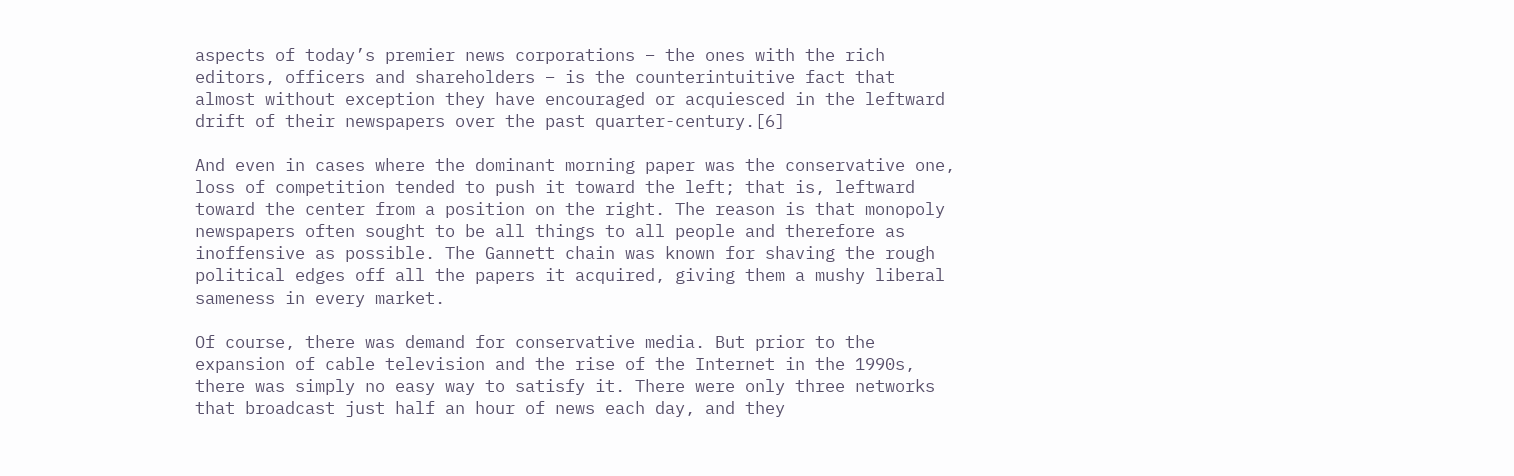aspects of today’s premier news corporations – the ones with the rich editors, officers and shareholders – is the counterintuitive fact that almost without exception they have encouraged or acquiesced in the leftward drift of their newspapers over the past quarter-century.[6]

And even in cases where the dominant morning paper was the conservative one, loss of competition tended to push it toward the left; that is, leftward toward the center from a position on the right. The reason is that monopoly newspapers often sought to be all things to all people and therefore as inoffensive as possible. The Gannett chain was known for shaving the rough political edges off all the papers it acquired, giving them a mushy liberal sameness in every market.

Of course, there was demand for conservative media. But prior to the expansion of cable television and the rise of the Internet in the 1990s, there was simply no easy way to satisfy it. There were only three networks that broadcast just half an hour of news each day, and they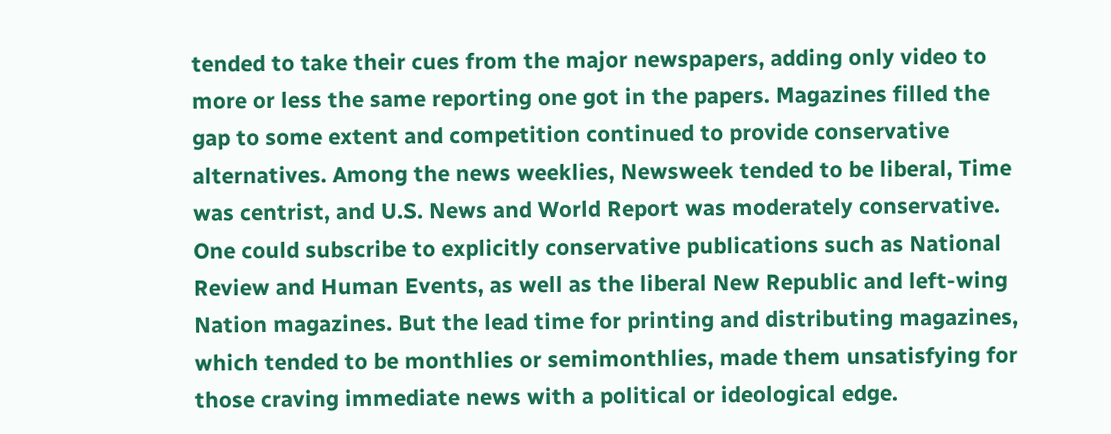tended to take their cues from the major newspapers, adding only video to more or less the same reporting one got in the papers. Magazines filled the gap to some extent and competition continued to provide conservative alternatives. Among the news weeklies, Newsweek tended to be liberal, Time was centrist, and U.S. News and World Report was moderately conservative. One could subscribe to explicitly conservative publications such as National Review and Human Events, as well as the liberal New Republic and left-wing Nation magazines. But the lead time for printing and distributing magazines, which tended to be monthlies or semimonthlies, made them unsatisfying for those craving immediate news with a political or ideological edge.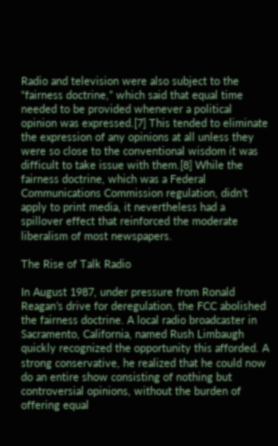Radio and television were also subject to the “fairness doctrine,” which said that equal time needed to be provided whenever a political opinion was expressed.[7] This tended to eliminate the expression of any opinions at all unless they were so close to the conventional wisdom it was difficult to take issue with them.[8] While the fairness doctrine, which was a Federal Communications Commission regulation, didn’t apply to print media, it nevertheless had a spillover effect that reinforced the moderate liberalism of most newspapers.

The Rise of Talk Radio

In August 1987, under pressure from Ronald Reagan’s drive for deregulation, the FCC abolished the fairness doctrine. A local radio broadcaster in Sacramento, California, named Rush Limbaugh quickly recognized the opportunity this afforded. A strong conservative, he realized that he could now do an entire show consisting of nothing but controversial opinions, without the burden of offering equal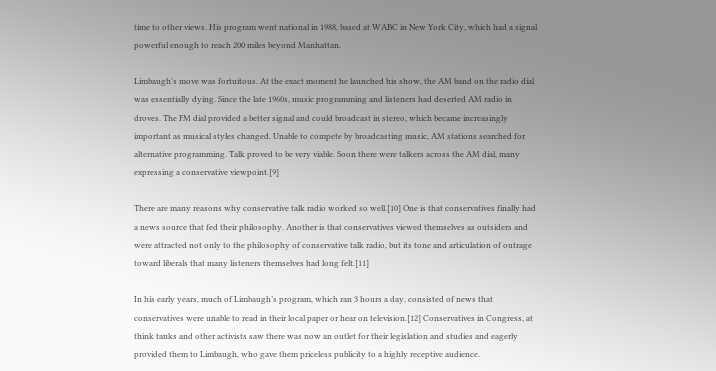time to other views. His program went national in 1988, based at WABC in New York City, which had a signal powerful enough to reach 200 miles beyond Manhattan.

Limbaugh’s move was fortuitous. At the exact moment he launched his show, the AM band on the radio dial was essentially dying. Since the late 1960s, music programming and listeners had deserted AM radio in droves. The FM dial provided a better signal and could broadcast in stereo, which became increasingly important as musical styles changed. Unable to compete by broadcasting music, AM stations searched for alternative programming. Talk proved to be very viable. Soon there were talkers across the AM dial, many expressing a conservative viewpoint.[9]

There are many reasons why conservative talk radio worked so well.[10] One is that conservatives finally had a news source that fed their philosophy. Another is that conservatives viewed themselves as outsiders and were attracted not only to the philosophy of conservative talk radio, but its tone and articulation of outrage toward liberals that many listeners themselves had long felt.[11]

In his early years, much of Limbaugh’s program, which ran 3 hours a day, consisted of news that conservatives were unable to read in their local paper or hear on television.[12] Conservatives in Congress, at think tanks and other activists saw there was now an outlet for their legislation and studies and eagerly provided them to Limbaugh, who gave them priceless publicity to a highly receptive audience.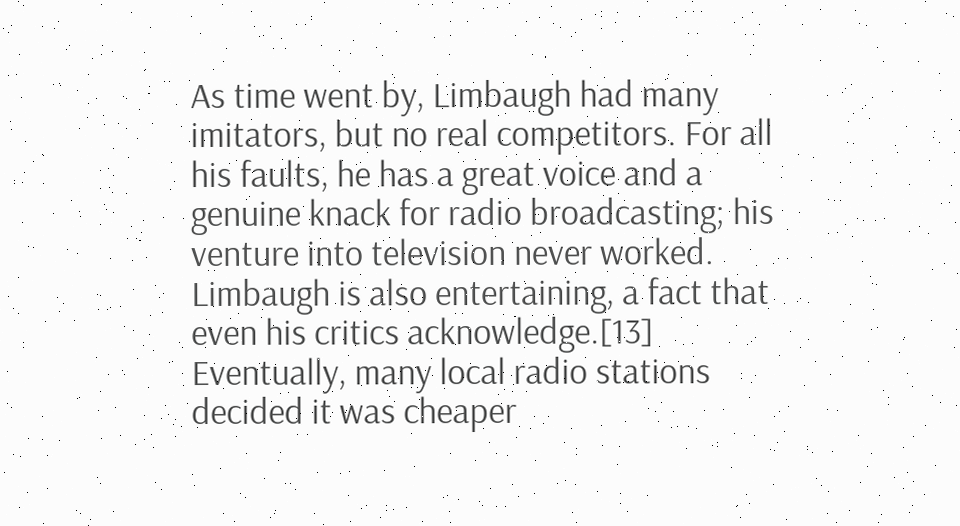As time went by, Limbaugh had many imitators, but no real competitors. For all his faults, he has a great voice and a genuine knack for radio broadcasting; his venture into television never worked. Limbaugh is also entertaining, a fact that even his critics acknowledge.[13] Eventually, many local radio stations decided it was cheaper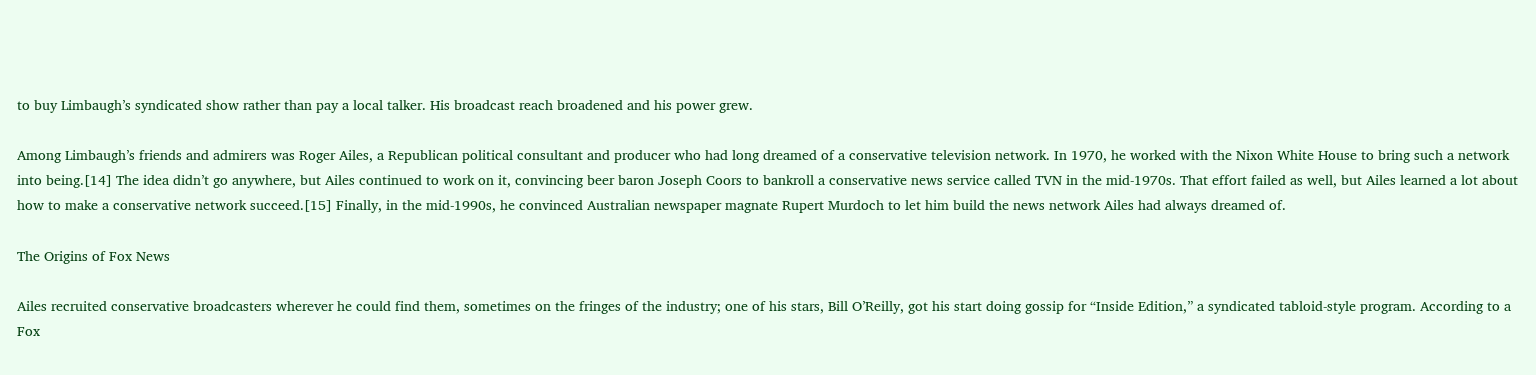to buy Limbaugh’s syndicated show rather than pay a local talker. His broadcast reach broadened and his power grew.

Among Limbaugh’s friends and admirers was Roger Ailes, a Republican political consultant and producer who had long dreamed of a conservative television network. In 1970, he worked with the Nixon White House to bring such a network into being.[14] The idea didn’t go anywhere, but Ailes continued to work on it, convincing beer baron Joseph Coors to bankroll a conservative news service called TVN in the mid-1970s. That effort failed as well, but Ailes learned a lot about how to make a conservative network succeed.[15] Finally, in the mid-1990s, he convinced Australian newspaper magnate Rupert Murdoch to let him build the news network Ailes had always dreamed of.

The Origins of Fox News

Ailes recruited conservative broadcasters wherever he could find them, sometimes on the fringes of the industry; one of his stars, Bill O’Reilly, got his start doing gossip for “Inside Edition,” a syndicated tabloid-style program. According to a Fox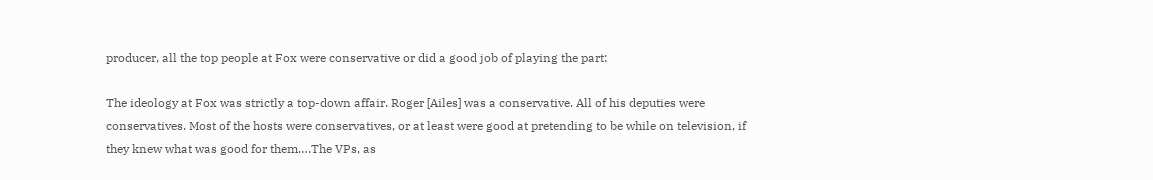producer, all the top people at Fox were conservative or did a good job of playing the part:

The ideology at Fox was strictly a top-down affair. Roger [Ailes] was a conservative. All of his deputies were conservatives. Most of the hosts were conservatives, or at least were good at pretending to be while on television, if they knew what was good for them….The VPs, as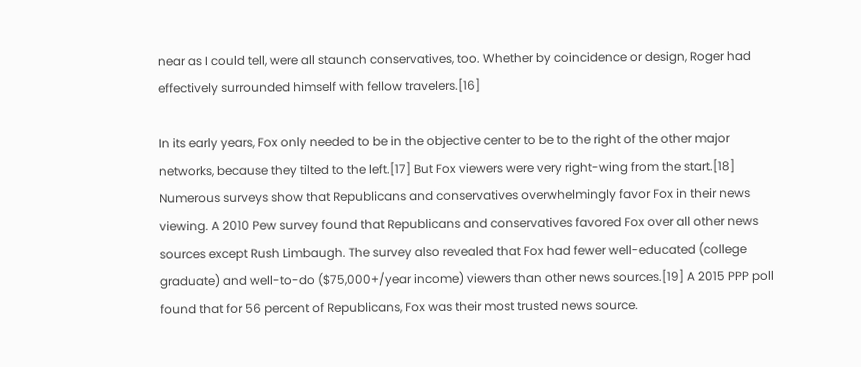near as I could tell, were all staunch conservatives, too. Whether by coincidence or design, Roger had effectively surrounded himself with fellow travelers.[16]

In its early years, Fox only needed to be in the objective center to be to the right of the other major networks, because they tilted to the left.[17] But Fox viewers were very right-wing from the start.[18] Numerous surveys show that Republicans and conservatives overwhelmingly favor Fox in their news viewing. A 2010 Pew survey found that Republicans and conservatives favored Fox over all other news sources except Rush Limbaugh. The survey also revealed that Fox had fewer well-educated (college graduate) and well-to-do ($75,000+/year income) viewers than other news sources.[19] A 2015 PPP poll found that for 56 percent of Republicans, Fox was their most trusted news source.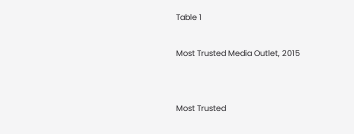Table 1

Most Trusted Media Outlet, 2015


Most Trusted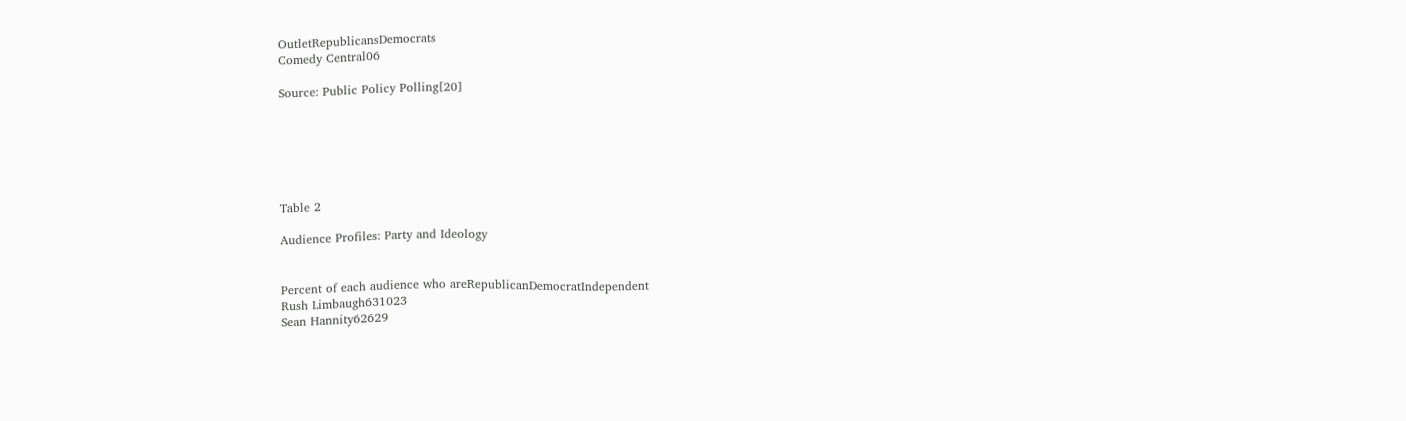OutletRepublicansDemocrats
Comedy Central06

Source: Public Policy Polling[20]






Table 2

Audience Profiles: Party and Ideology


Percent of each audience who areRepublicanDemocratIndependent
Rush Limbaugh631023
Sean Hannity62629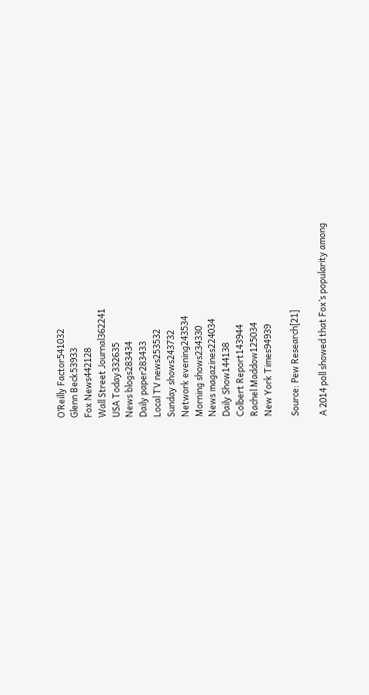O’Reilly Factor541032
Glenn Beck53933
Fox News442128
Wall Street Journal362241
USA Today332635
News blogs283434
Daily paper283433
Local TV news253532
Sunday shows243732
Network evening243534
Morning shows234330
News magazines224034
Daily Show144138
Colbert Report143944
Rachel Maddow125034
New York Times94939

Source: Pew Research[21]

A 2014 poll showed that Fox’s popularity among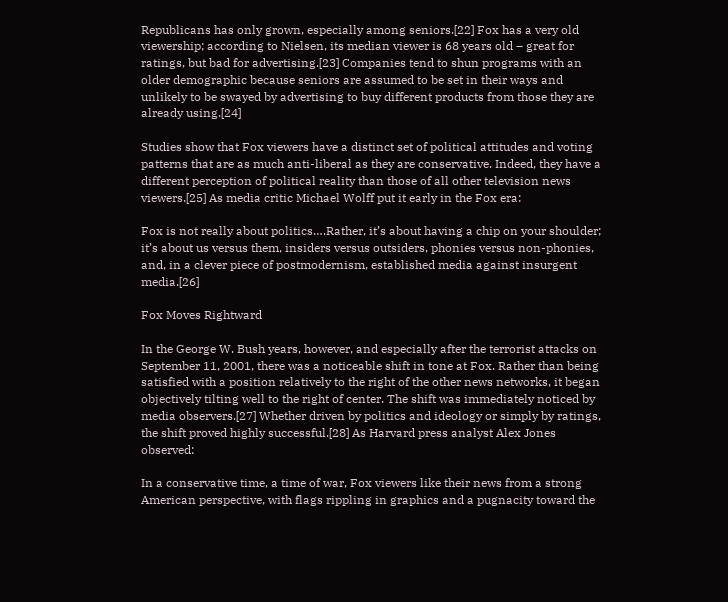Republicans has only grown, especially among seniors.[22] Fox has a very old viewership; according to Nielsen, its median viewer is 68 years old – great for ratings, but bad for advertising.[23] Companies tend to shun programs with an older demographic because seniors are assumed to be set in their ways and unlikely to be swayed by advertising to buy different products from those they are already using.[24]

Studies show that Fox viewers have a distinct set of political attitudes and voting patterns that are as much anti-liberal as they are conservative. Indeed, they have a different perception of political reality than those of all other television news viewers.[25] As media critic Michael Wolff put it early in the Fox era:

Fox is not really about politics….Rather, it’s about having a chip on your shoulder; it’s about us versus them, insiders versus outsiders, phonies versus non-phonies, and, in a clever piece of postmodernism, established media against insurgent media.[26]

Fox Moves Rightward

In the George W. Bush years, however, and especially after the terrorist attacks on September 11, 2001, there was a noticeable shift in tone at Fox. Rather than being satisfied with a position relatively to the right of the other news networks, it began objectively tilting well to the right of center. The shift was immediately noticed by media observers.[27] Whether driven by politics and ideology or simply by ratings, the shift proved highly successful.[28] As Harvard press analyst Alex Jones observed:

In a conservative time, a time of war, Fox viewers like their news from a strong American perspective, with flags rippling in graphics and a pugnacity toward the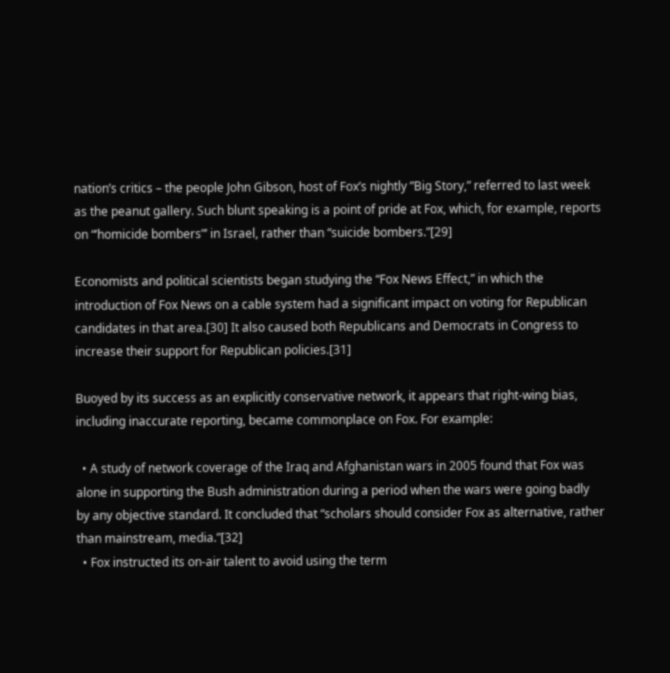nation’s critics – the people John Gibson, host of Fox’s nightly ”Big Story,” referred to last week as the peanut gallery. Such blunt speaking is a point of pride at Fox, which, for example, reports on “’homicide bombers”’ in Israel, rather than “suicide bombers.”[29]

Economists and political scientists began studying the “Fox News Effect,” in which the introduction of Fox News on a cable system had a significant impact on voting for Republican candidates in that area.[30] It also caused both Republicans and Democrats in Congress to increase their support for Republican policies.[31]

Buoyed by its success as an explicitly conservative network, it appears that right-wing bias, including inaccurate reporting, became commonplace on Fox. For example:

  • A study of network coverage of the Iraq and Afghanistan wars in 2005 found that Fox was alone in supporting the Bush administration during a period when the wars were going badly by any objective standard. It concluded that “scholars should consider Fox as alternative, rather than mainstream, media.”[32]
  • Fox instructed its on-air talent to avoid using the term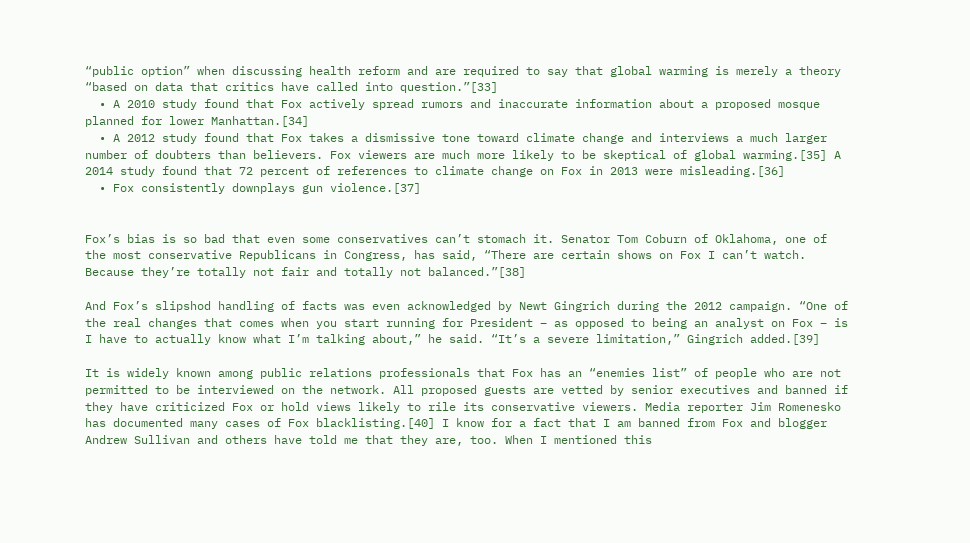“public option” when discussing health reform and are required to say that global warming is merely a theory “based on data that critics have called into question.”[33]
  • A 2010 study found that Fox actively spread rumors and inaccurate information about a proposed mosque planned for lower Manhattan.[34]
  • A 2012 study found that Fox takes a dismissive tone toward climate change and interviews a much larger number of doubters than believers. Fox viewers are much more likely to be skeptical of global warming.[35] A 2014 study found that 72 percent of references to climate change on Fox in 2013 were misleading.[36]
  • Fox consistently downplays gun violence.[37]


Fox’s bias is so bad that even some conservatives can’t stomach it. Senator Tom Coburn of Oklahoma, one of the most conservative Republicans in Congress, has said, “There are certain shows on Fox I can’t watch. Because they’re totally not fair and totally not balanced.”[38]

And Fox’s slipshod handling of facts was even acknowledged by Newt Gingrich during the 2012 campaign. “One of the real changes that comes when you start running for President – as opposed to being an analyst on Fox – is I have to actually know what I’m talking about,” he said. “It’s a severe limitation,” Gingrich added.[39]

It is widely known among public relations professionals that Fox has an “enemies list” of people who are not permitted to be interviewed on the network. All proposed guests are vetted by senior executives and banned if they have criticized Fox or hold views likely to rile its conservative viewers. Media reporter Jim Romenesko has documented many cases of Fox blacklisting.[40] I know for a fact that I am banned from Fox and blogger Andrew Sullivan and others have told me that they are, too. When I mentioned this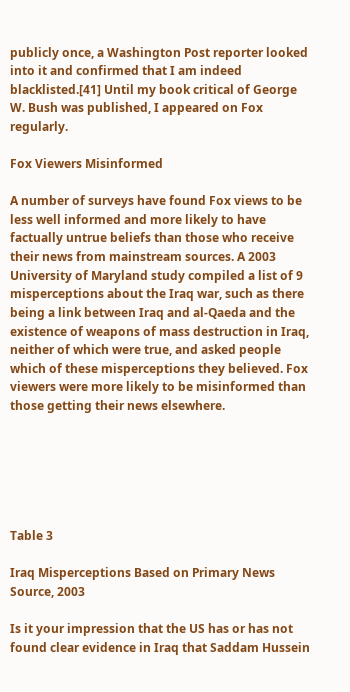publicly once, a Washington Post reporter looked into it and confirmed that I am indeed blacklisted.[41] Until my book critical of George W. Bush was published, I appeared on Fox regularly.

Fox Viewers Misinformed

A number of surveys have found Fox views to be less well informed and more likely to have factually untrue beliefs than those who receive their news from mainstream sources. A 2003 University of Maryland study compiled a list of 9 misperceptions about the Iraq war, such as there being a link between Iraq and al-Qaeda and the existence of weapons of mass destruction in Iraq, neither of which were true, and asked people which of these misperceptions they believed. Fox viewers were more likely to be misinformed than those getting their news elsewhere.






Table 3

Iraq Misperceptions Based on Primary News Source, 2003

Is it your impression that the US has or has not found clear evidence in Iraq that Saddam Hussein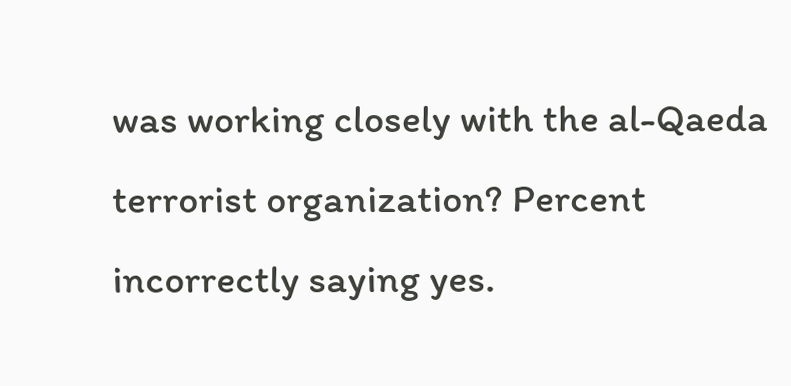was working closely with the al-Qaeda terrorist organization? Percent incorrectly saying yes.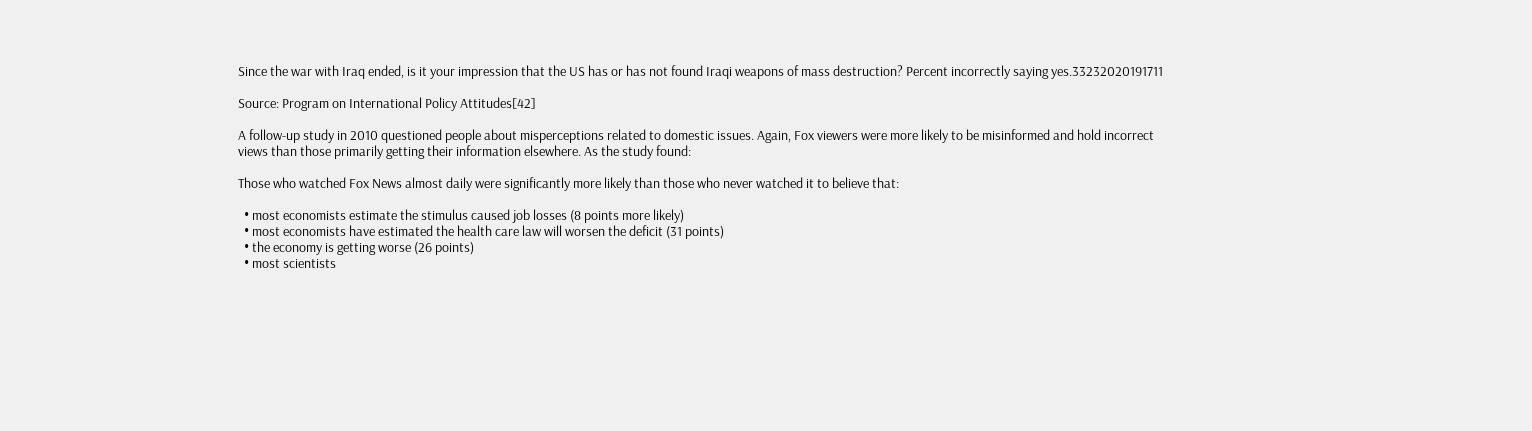Since the war with Iraq ended, is it your impression that the US has or has not found Iraqi weapons of mass destruction? Percent incorrectly saying yes.33232020191711

Source: Program on International Policy Attitudes[42]

A follow-up study in 2010 questioned people about misperceptions related to domestic issues. Again, Fox viewers were more likely to be misinformed and hold incorrect views than those primarily getting their information elsewhere. As the study found:

Those who watched Fox News almost daily were significantly more likely than those who never watched it to believe that:

  • most economists estimate the stimulus caused job losses (8 points more likely)
  • most economists have estimated the health care law will worsen the deficit (31 points)
  • the economy is getting worse (26 points)
  • most scientists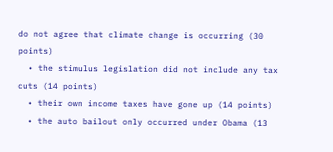do not agree that climate change is occurring (30 points)
  • the stimulus legislation did not include any tax cuts (14 points)
  • their own income taxes have gone up (14 points)
  • the auto bailout only occurred under Obama (13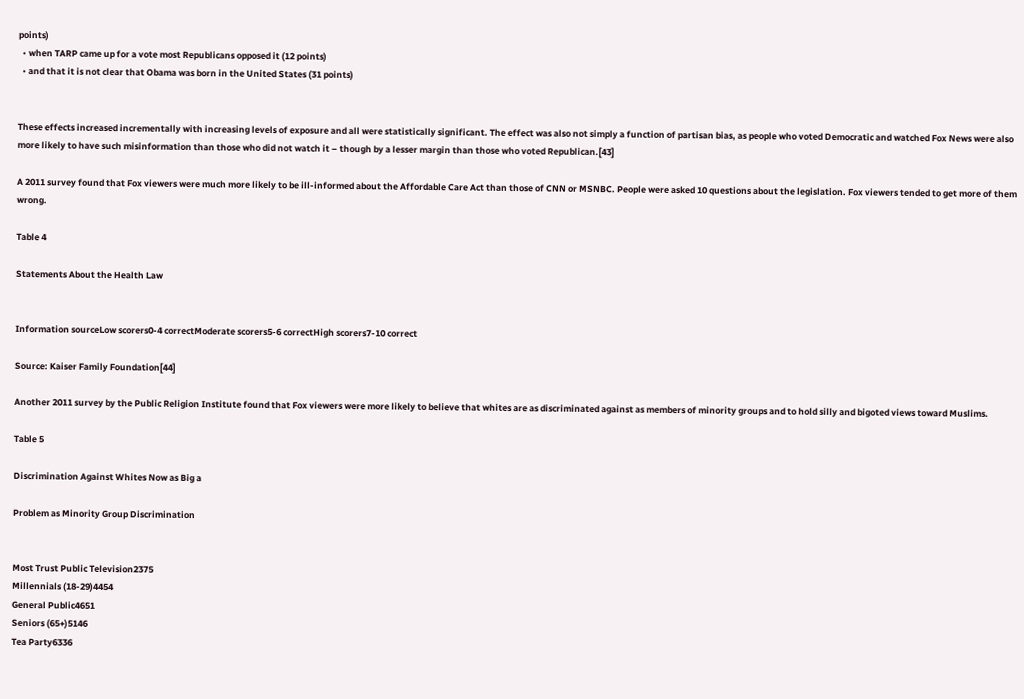points)
  • when TARP came up for a vote most Republicans opposed it (12 points)
  • and that it is not clear that Obama was born in the United States (31 points)


These effects increased incrementally with increasing levels of exposure and all were statistically significant. The effect was also not simply a function of partisan bias, as people who voted Democratic and watched Fox News were also more likely to have such misinformation than those who did not watch it – though by a lesser margin than those who voted Republican.[43]

A 2011 survey found that Fox viewers were much more likely to be ill-informed about the Affordable Care Act than those of CNN or MSNBC. People were asked 10 questions about the legislation. Fox viewers tended to get more of them wrong.

Table 4

Statements About the Health Law


Information sourceLow scorers0-4 correctModerate scorers5-6 correctHigh scorers7-10 correct

Source: Kaiser Family Foundation[44]

Another 2011 survey by the Public Religion Institute found that Fox viewers were more likely to believe that whites are as discriminated against as members of minority groups and to hold silly and bigoted views toward Muslims.

Table 5

Discrimination Against Whites Now as Big a

Problem as Minority Group Discrimination


Most Trust Public Television2375
Millennials (18-29)4454
General Public4651
Seniors (65+)5146
Tea Party6336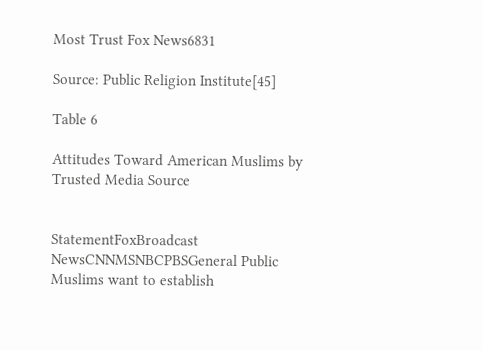Most Trust Fox News6831

Source: Public Religion Institute[45]

Table 6

Attitudes Toward American Muslims by Trusted Media Source


StatementFoxBroadcast NewsCNNMSNBCPBSGeneral Public
Muslims want to establish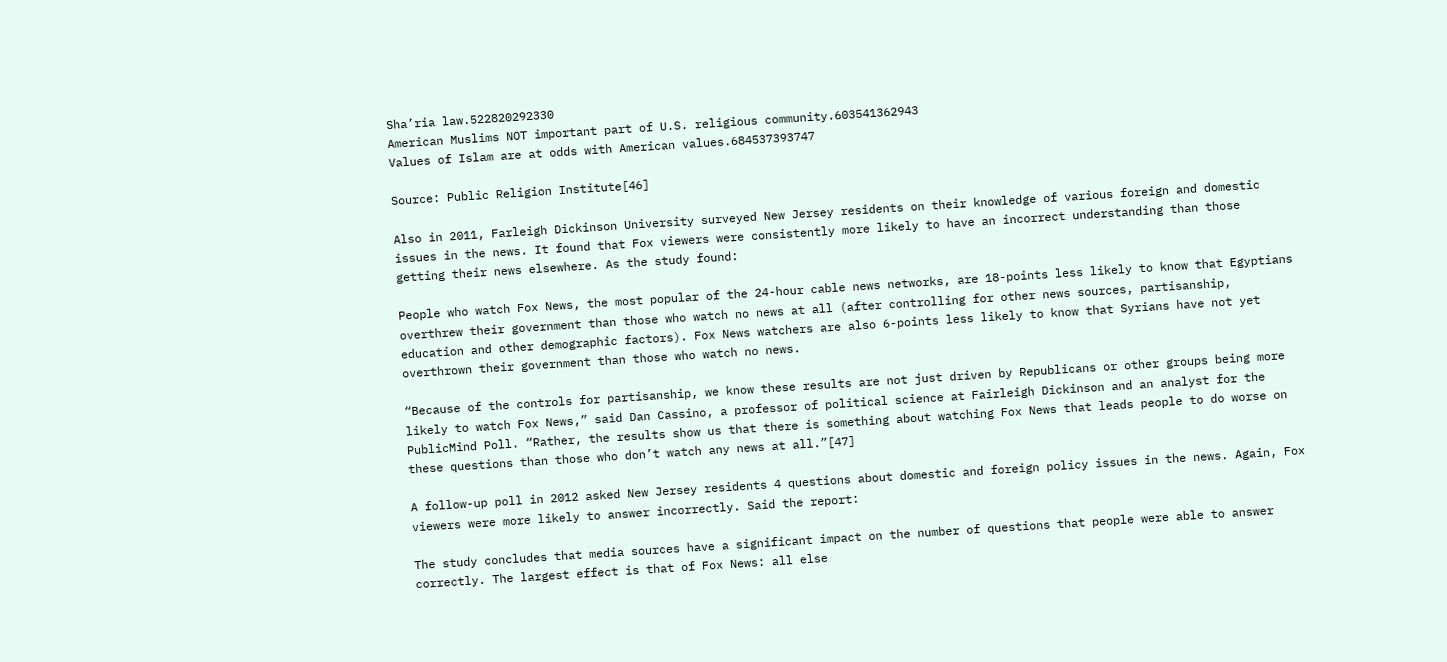Sha’ria law.522820292330
American Muslims NOT important part of U.S. religious community.603541362943
Values of Islam are at odds with American values.684537393747

Source: Public Religion Institute[46]

Also in 2011, Farleigh Dickinson University surveyed New Jersey residents on their knowledge of various foreign and domestic issues in the news. It found that Fox viewers were consistently more likely to have an incorrect understanding than those getting their news elsewhere. As the study found:

People who watch Fox News, the most popular of the 24-hour cable news networks, are 18-points less likely to know that Egyptians overthrew their government than those who watch no news at all (after controlling for other news sources, partisanship, education and other demographic factors). Fox News watchers are also 6-points less likely to know that Syrians have not yet overthrown their government than those who watch no news.

“Because of the controls for partisanship, we know these results are not just driven by Republicans or other groups being more likely to watch Fox News,” said Dan Cassino, a professor of political science at Fairleigh Dickinson and an analyst for the PublicMind Poll. “Rather, the results show us that there is something about watching Fox News that leads people to do worse on these questions than those who don’t watch any news at all.”[47]

A follow-up poll in 2012 asked New Jersey residents 4 questions about domestic and foreign policy issues in the news. Again, Fox viewers were more likely to answer incorrectly. Said the report:

The study concludes that media sources have a significant impact on the number of questions that people were able to answer correctly. The largest effect is that of Fox News: all else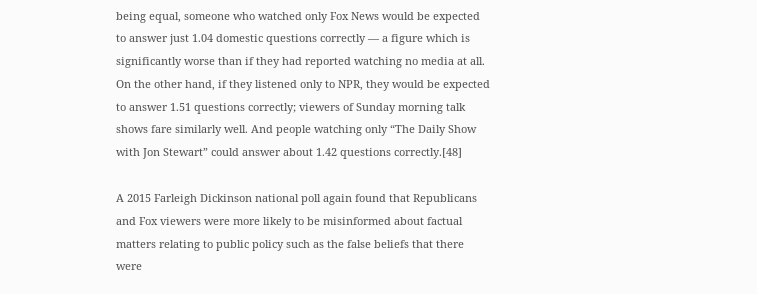being equal, someone who watched only Fox News would be expected to answer just 1.04 domestic questions correctly — a figure which is significantly worse than if they had reported watching no media at all. On the other hand, if they listened only to NPR, they would be expected to answer 1.51 questions correctly; viewers of Sunday morning talk shows fare similarly well. And people watching only “The Daily Show with Jon Stewart” could answer about 1.42 questions correctly.[48]

A 2015 Farleigh Dickinson national poll again found that Republicans and Fox viewers were more likely to be misinformed about factual matters relating to public policy such as the false beliefs that there were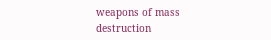weapons of mass destruction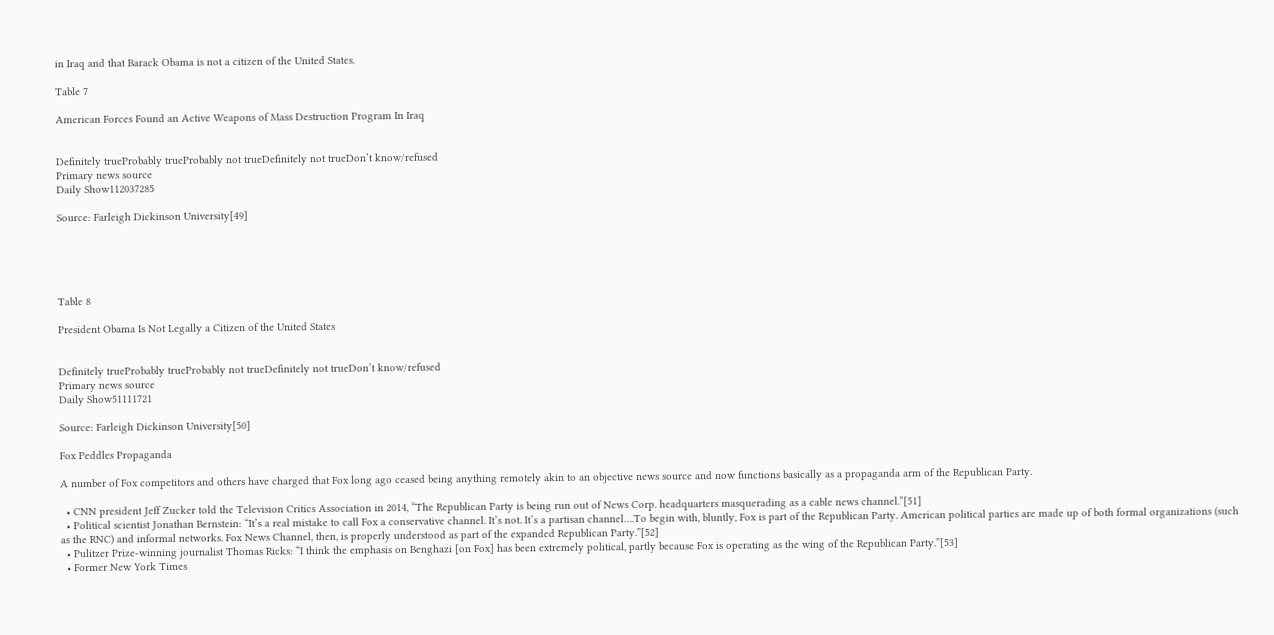in Iraq and that Barack Obama is not a citizen of the United States.

Table 7

American Forces Found an Active Weapons of Mass Destruction Program In Iraq


Definitely trueProbably trueProbably not trueDefinitely not trueDon’t know/refused
Primary news source
Daily Show112037285

Source: Farleigh Dickinson University[49]





Table 8

President Obama Is Not Legally a Citizen of the United States


Definitely trueProbably trueProbably not trueDefinitely not trueDon’t know/refused
Primary news source
Daily Show51111721

Source: Farleigh Dickinson University[50]

Fox Peddles Propaganda

A number of Fox competitors and others have charged that Fox long ago ceased being anything remotely akin to an objective news source and now functions basically as a propaganda arm of the Republican Party.

  • CNN president Jeff Zucker told the Television Critics Association in 2014, “The Republican Party is being run out of News Corp. headquarters masquerading as a cable news channel.”[51]
  • Political scientist Jonathan Bernstein: “It’s a real mistake to call Fox a conservative channel. It’s not. It’s a partisan channel….To begin with, bluntly, Fox is part of the Republican Party. American political parties are made up of both formal organizations (such as the RNC) and informal networks. Fox News Channel, then, is properly understood as part of the expanded Republican Party.”[52]
  • Pulitzer Prize-winning journalist Thomas Ricks: “I think the emphasis on Benghazi [on Fox] has been extremely political, partly because Fox is operating as the wing of the Republican Party.”[53]
  • Former New York Times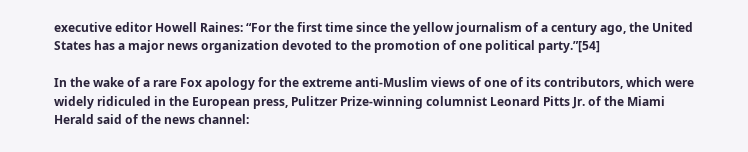executive editor Howell Raines: “For the first time since the yellow journalism of a century ago, the United States has a major news organization devoted to the promotion of one political party.”[54]

In the wake of a rare Fox apology for the extreme anti-Muslim views of one of its contributors, which were widely ridiculed in the European press, Pulitzer Prize-winning columnist Leonard Pitts Jr. of the Miami Herald said of the news channel: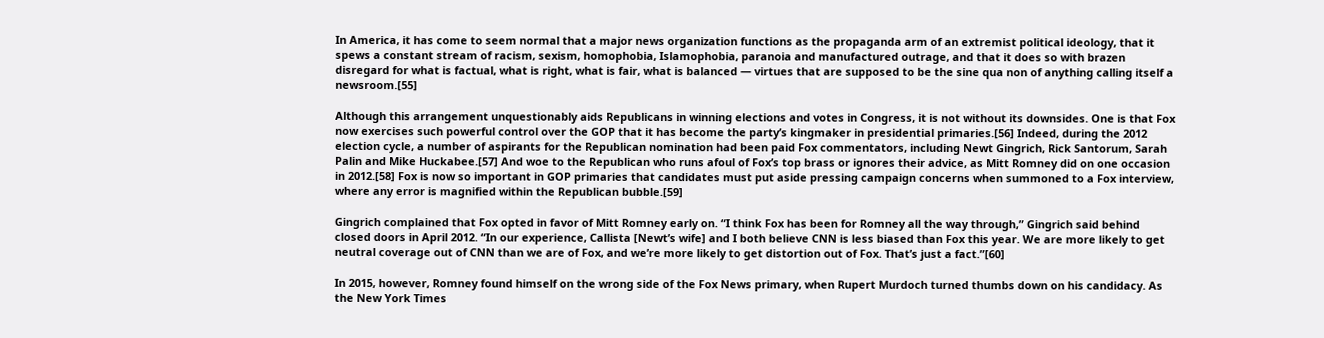In America, it has come to seem normal that a major news organization functions as the propaganda arm of an extremist political ideology, that it spews a constant stream of racism, sexism, homophobia, Islamophobia, paranoia and manufactured outrage, and that it does so with brazen disregard for what is factual, what is right, what is fair, what is balanced — virtues that are supposed to be the sine qua non of anything calling itself a newsroom.[55]

Although this arrangement unquestionably aids Republicans in winning elections and votes in Congress, it is not without its downsides. One is that Fox now exercises such powerful control over the GOP that it has become the party’s kingmaker in presidential primaries.[56] Indeed, during the 2012 election cycle, a number of aspirants for the Republican nomination had been paid Fox commentators, including Newt Gingrich, Rick Santorum, Sarah Palin and Mike Huckabee.[57] And woe to the Republican who runs afoul of Fox’s top brass or ignores their advice, as Mitt Romney did on one occasion in 2012.[58] Fox is now so important in GOP primaries that candidates must put aside pressing campaign concerns when summoned to a Fox interview, where any error is magnified within the Republican bubble.[59]

Gingrich complained that Fox opted in favor of Mitt Romney early on. “I think Fox has been for Romney all the way through,” Gingrich said behind closed doors in April 2012. “In our experience, Callista [Newt’s wife] and I both believe CNN is less biased than Fox this year. We are more likely to get neutral coverage out of CNN than we are of Fox, and we’re more likely to get distortion out of Fox. That’s just a fact.”[60]

In 2015, however, Romney found himself on the wrong side of the Fox News primary, when Rupert Murdoch turned thumbs down on his candidacy. As the New York Times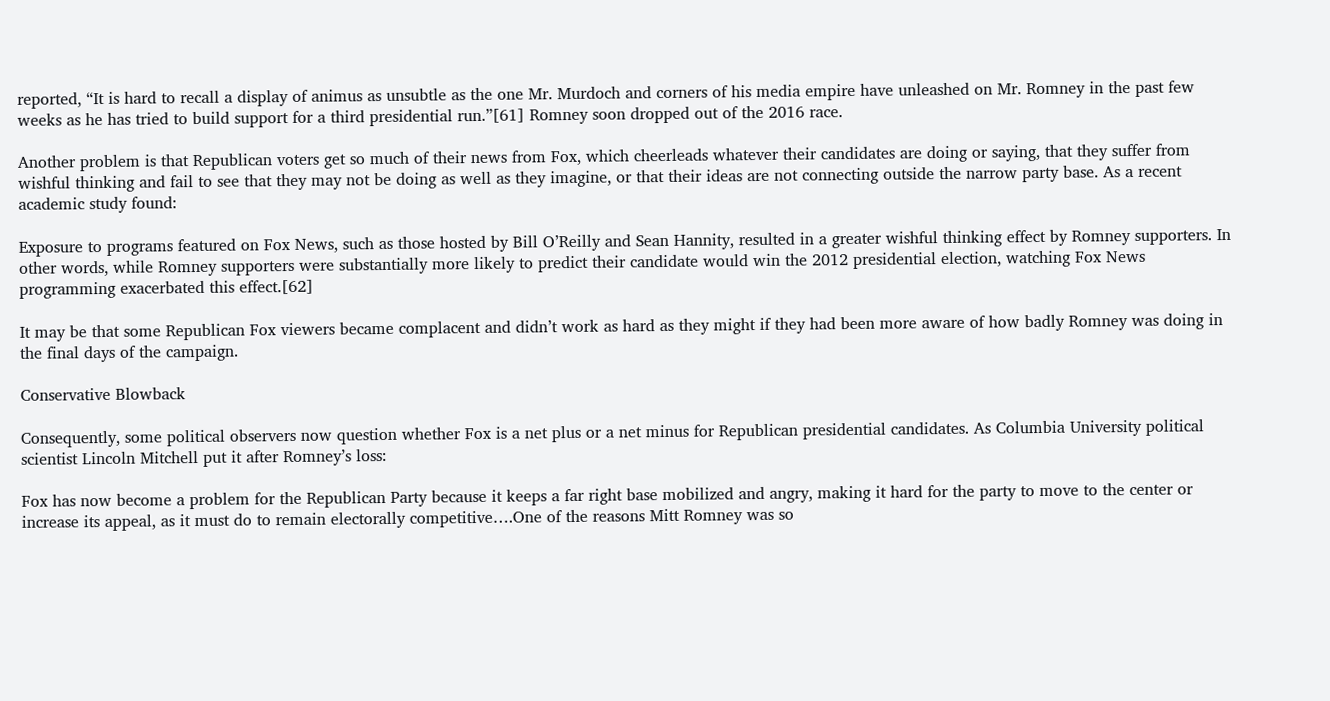reported, “It is hard to recall a display of animus as unsubtle as the one Mr. Murdoch and corners of his media empire have unleashed on Mr. Romney in the past few weeks as he has tried to build support for a third presidential run.”[61] Romney soon dropped out of the 2016 race.

Another problem is that Republican voters get so much of their news from Fox, which cheerleads whatever their candidates are doing or saying, that they suffer from wishful thinking and fail to see that they may not be doing as well as they imagine, or that their ideas are not connecting outside the narrow party base. As a recent academic study found:

Exposure to programs featured on Fox News, such as those hosted by Bill O’Reilly and Sean Hannity, resulted in a greater wishful thinking effect by Romney supporters. In other words, while Romney supporters were substantially more likely to predict their candidate would win the 2012 presidential election, watching Fox News programming exacerbated this effect.[62]

It may be that some Republican Fox viewers became complacent and didn’t work as hard as they might if they had been more aware of how badly Romney was doing in the final days of the campaign.

Conservative Blowback

Consequently, some political observers now question whether Fox is a net plus or a net minus for Republican presidential candidates. As Columbia University political scientist Lincoln Mitchell put it after Romney’s loss:

Fox has now become a problem for the Republican Party because it keeps a far right base mobilized and angry, making it hard for the party to move to the center or increase its appeal, as it must do to remain electorally competitive….One of the reasons Mitt Romney was so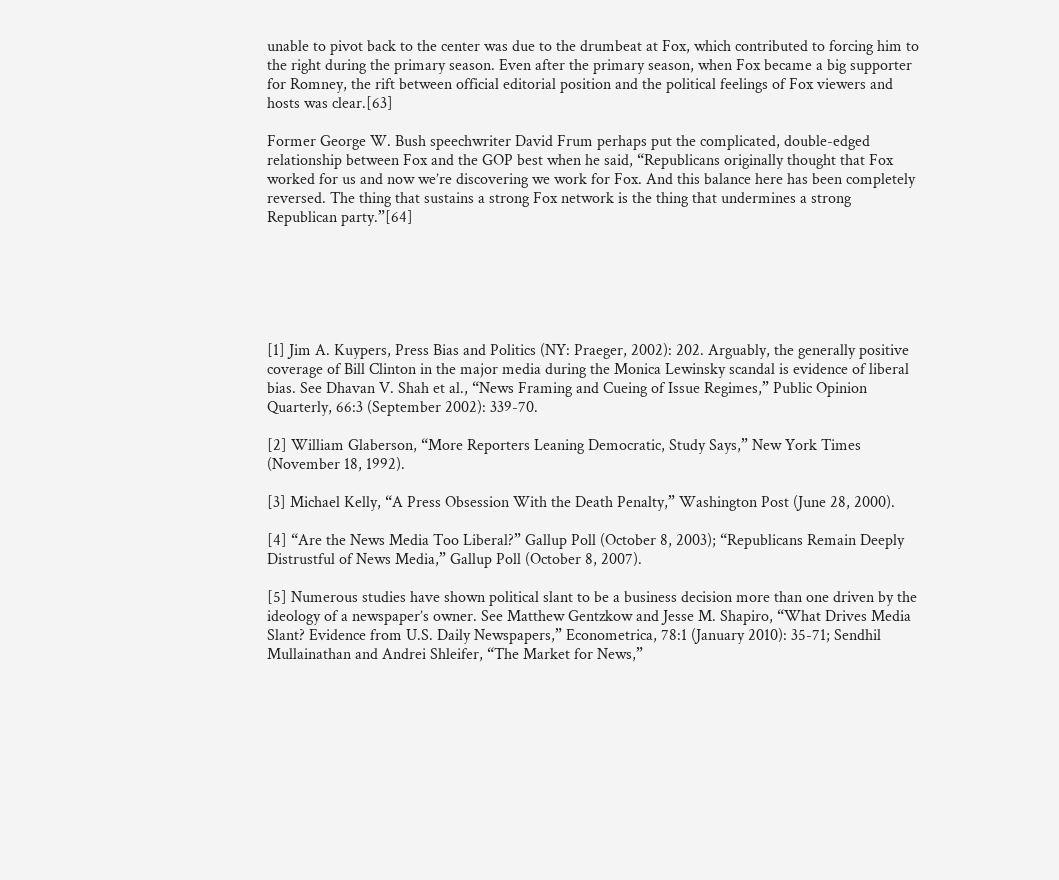unable to pivot back to the center was due to the drumbeat at Fox, which contributed to forcing him to the right during the primary season. Even after the primary season, when Fox became a big supporter for Romney, the rift between official editorial position and the political feelings of Fox viewers and hosts was clear.[63]

Former George W. Bush speechwriter David Frum perhaps put the complicated, double-edged relationship between Fox and the GOP best when he said, “Republicans originally thought that Fox worked for us and now we’re discovering we work for Fox. And this balance here has been completely reversed. The thing that sustains a strong Fox network is the thing that undermines a strong Republican party.”[64]






[1] Jim A. Kuypers, Press Bias and Politics (NY: Praeger, 2002): 202. Arguably, the generally positive coverage of Bill Clinton in the major media during the Monica Lewinsky scandal is evidence of liberal bias. See Dhavan V. Shah et al., “News Framing and Cueing of Issue Regimes,” Public Opinion Quarterly, 66:3 (September 2002): 339-70.

[2] William Glaberson, “More Reporters Leaning Democratic, Study Says,” New York Times (November 18, 1992).

[3] Michael Kelly, “A Press Obsession With the Death Penalty,” Washington Post (June 28, 2000).

[4] “Are the News Media Too Liberal?” Gallup Poll (October 8, 2003); “Republicans Remain Deeply Distrustful of News Media,” Gallup Poll (October 8, 2007).

[5] Numerous studies have shown political slant to be a business decision more than one driven by the ideology of a newspaper’s owner. See Matthew Gentzkow and Jesse M. Shapiro, “What Drives Media Slant? Evidence from U.S. Daily Newspapers,” Econometrica, 78:1 (January 2010): 35-71; Sendhil Mullainathan and Andrei Shleifer, “The Market for News,”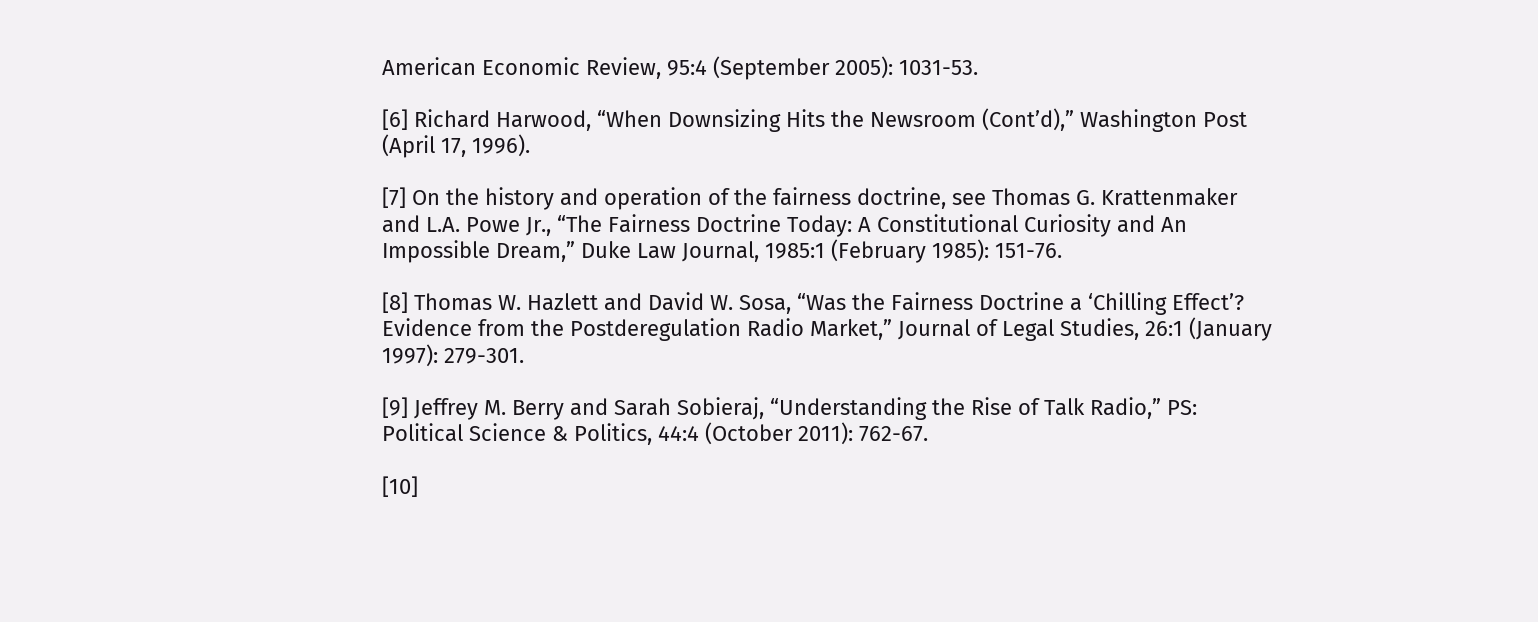American Economic Review, 95:4 (September 2005): 1031-53.

[6] Richard Harwood, “When Downsizing Hits the Newsroom (Cont’d),” Washington Post (April 17, 1996).

[7] On the history and operation of the fairness doctrine, see Thomas G. Krattenmaker and L.A. Powe Jr., “The Fairness Doctrine Today: A Constitutional Curiosity and An Impossible Dream,” Duke Law Journal, 1985:1 (February 1985): 151-76.

[8] Thomas W. Hazlett and David W. Sosa, “Was the Fairness Doctrine a ‘Chilling Effect’? Evidence from the Postderegulation Radio Market,” Journal of Legal Studies, 26:1 (January 1997): 279-301.

[9] Jeffrey M. Berry and Sarah Sobieraj, “Understanding the Rise of Talk Radio,” PS: Political Science & Politics, 44:4 (October 2011): 762-67.

[10]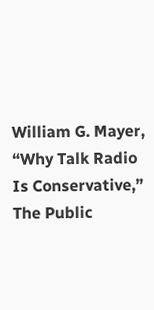William G. Mayer, “Why Talk Radio Is Conservative,” The Public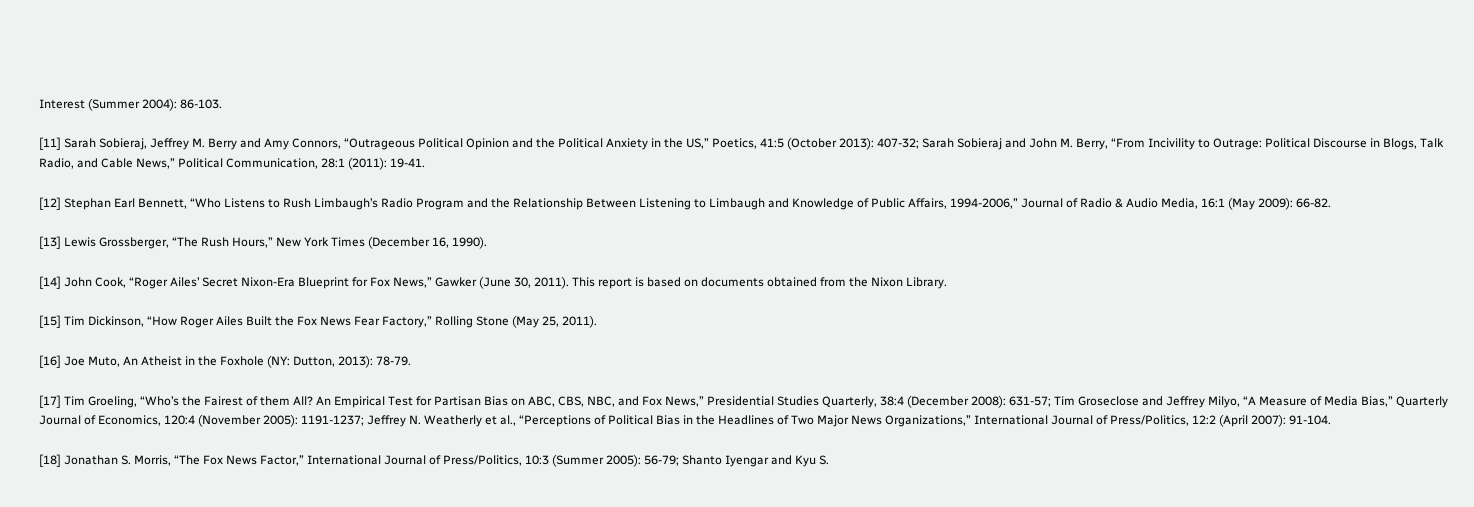Interest (Summer 2004): 86-103.

[11] Sarah Sobieraj, Jeffrey M. Berry and Amy Connors, “Outrageous Political Opinion and the Political Anxiety in the US,” Poetics, 41:5 (October 2013): 407-32; Sarah Sobieraj and John M. Berry, “From Incivility to Outrage: Political Discourse in Blogs, Talk Radio, and Cable News,” Political Communication, 28:1 (2011): 19-41.

[12] Stephan Earl Bennett, “Who Listens to Rush Limbaugh’s Radio Program and the Relationship Between Listening to Limbaugh and Knowledge of Public Affairs, 1994-2006,” Journal of Radio & Audio Media, 16:1 (May 2009): 66-82.

[13] Lewis Grossberger, “The Rush Hours,” New York Times (December 16, 1990).

[14] John Cook, “Roger Ailes’ Secret Nixon-Era Blueprint for Fox News,” Gawker (June 30, 2011). This report is based on documents obtained from the Nixon Library.

[15] Tim Dickinson, “How Roger Ailes Built the Fox News Fear Factory,” Rolling Stone (May 25, 2011).

[16] Joe Muto, An Atheist in the Foxhole (NY: Dutton, 2013): 78-79.

[17] Tim Groeling, “Who’s the Fairest of them All? An Empirical Test for Partisan Bias on ABC, CBS, NBC, and Fox News,” Presidential Studies Quarterly, 38:4 (December 2008): 631-57; Tim Groseclose and Jeffrey Milyo, “A Measure of Media Bias,” Quarterly Journal of Economics, 120:4 (November 2005): 1191-1237; Jeffrey N. Weatherly et al., “Perceptions of Political Bias in the Headlines of Two Major News Organizations,” International Journal of Press/Politics, 12:2 (April 2007): 91-104.

[18] Jonathan S. Morris, “The Fox News Factor,” International Journal of Press/Politics, 10:3 (Summer 2005): 56-79; Shanto Iyengar and Kyu S.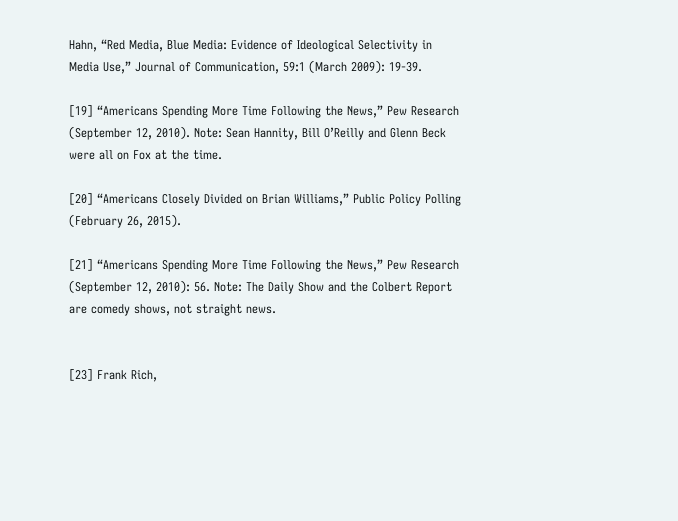Hahn, “Red Media, Blue Media: Evidence of Ideological Selectivity in Media Use,” Journal of Communication, 59:1 (March 2009): 19-39.

[19] “Americans Spending More Time Following the News,” Pew Research (September 12, 2010). Note: Sean Hannity, Bill O’Reilly and Glenn Beck were all on Fox at the time.

[20] “Americans Closely Divided on Brian Williams,” Public Policy Polling (February 26, 2015).

[21] “Americans Spending More Time Following the News,” Pew Research (September 12, 2010): 56. Note: The Daily Show and the Colbert Report are comedy shows, not straight news.


[23] Frank Rich,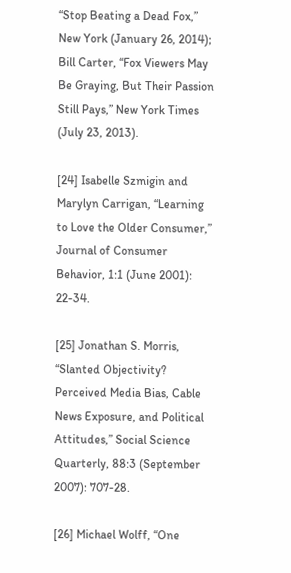“Stop Beating a Dead Fox,” New York (January 26, 2014); Bill Carter, “Fox Viewers May Be Graying, But Their Passion Still Pays,” New York Times (July 23, 2013).

[24] Isabelle Szmigin and Marylyn Carrigan, “Learning to Love the Older Consumer,” Journal of Consumer Behavior, 1:1 (June 2001): 22-34.

[25] Jonathan S. Morris, “Slanted Objectivity? Perceived Media Bias, Cable News Exposure, and Political Attitudes,” Social Science Quarterly, 88:3 (September 2007): 707-28.

[26] Michael Wolff, “One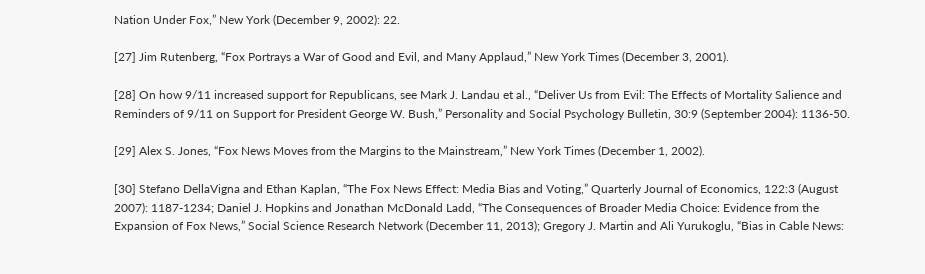Nation Under Fox,” New York (December 9, 2002): 22.

[27] Jim Rutenberg, “Fox Portrays a War of Good and Evil, and Many Applaud,” New York Times (December 3, 2001).

[28] On how 9/11 increased support for Republicans, see Mark J. Landau et al., “Deliver Us from Evil: The Effects of Mortality Salience and Reminders of 9/11 on Support for President George W. Bush,” Personality and Social Psychology Bulletin, 30:9 (September 2004): 1136-50.

[29] Alex S. Jones, “Fox News Moves from the Margins to the Mainstream,” New York Times (December 1, 2002).

[30] Stefano DellaVigna and Ethan Kaplan, “The Fox News Effect: Media Bias and Voting,” Quarterly Journal of Economics, 122:3 (August 2007): 1187-1234; Daniel J. Hopkins and Jonathan McDonald Ladd, “The Consequences of Broader Media Choice: Evidence from the Expansion of Fox News,” Social Science Research Network (December 11, 2013); Gregory J. Martin and Ali Yurukoglu, “Bias in Cable News: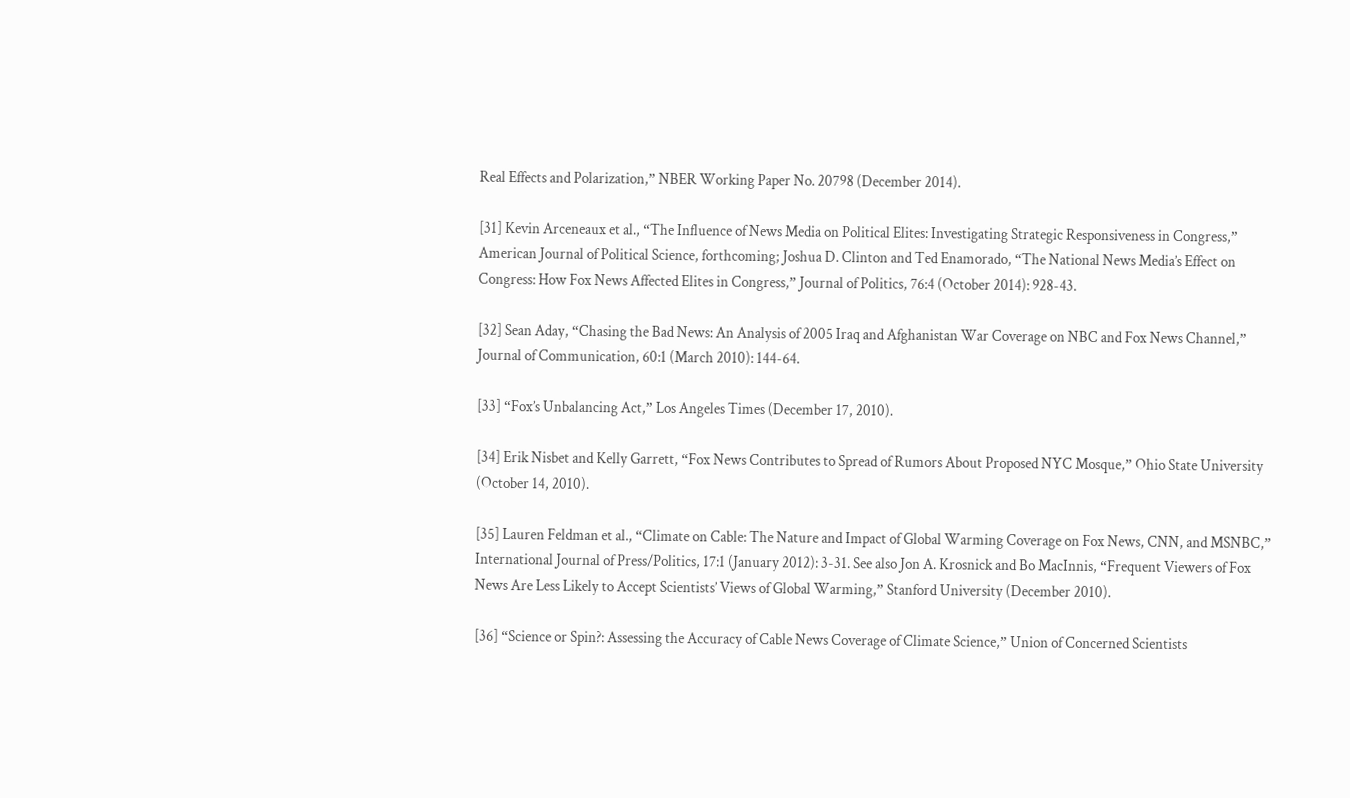Real Effects and Polarization,” NBER Working Paper No. 20798 (December 2014).

[31] Kevin Arceneaux et al., “The Influence of News Media on Political Elites: Investigating Strategic Responsiveness in Congress,” American Journal of Political Science, forthcoming; Joshua D. Clinton and Ted Enamorado, “The National News Media’s Effect on Congress: How Fox News Affected Elites in Congress,” Journal of Politics, 76:4 (October 2014): 928-43.

[32] Sean Aday, “Chasing the Bad News: An Analysis of 2005 Iraq and Afghanistan War Coverage on NBC and Fox News Channel,” Journal of Communication, 60:1 (March 2010): 144-64.

[33] “Fox’s Unbalancing Act,” Los Angeles Times (December 17, 2010).

[34] Erik Nisbet and Kelly Garrett, “Fox News Contributes to Spread of Rumors About Proposed NYC Mosque,” Ohio State University (October 14, 2010).

[35] Lauren Feldman et al., “Climate on Cable: The Nature and Impact of Global Warming Coverage on Fox News, CNN, and MSNBC,” International Journal of Press/Politics, 17:1 (January 2012): 3-31. See also Jon A. Krosnick and Bo MacInnis, “Frequent Viewers of Fox News Are Less Likely to Accept Scientists’ Views of Global Warming,” Stanford University (December 2010).

[36] “Science or Spin?: Assessing the Accuracy of Cable News Coverage of Climate Science,” Union of Concerned Scientists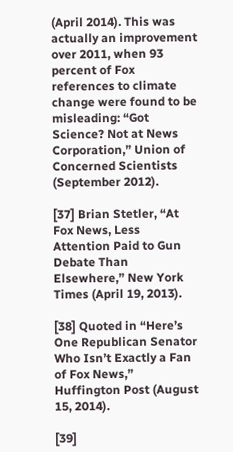(April 2014). This was actually an improvement over 2011, when 93 percent of Fox references to climate change were found to be misleading: “Got Science? Not at News Corporation,” Union of Concerned Scientists (September 2012).

[37] Brian Stetler, “At Fox News, Less Attention Paid to Gun Debate Than Elsewhere,” New York Times (April 19, 2013).

[38] Quoted in “Here’s One Republican Senator Who Isn’t Exactly a Fan of Fox News,” Huffington Post (August 15, 2014).

[39]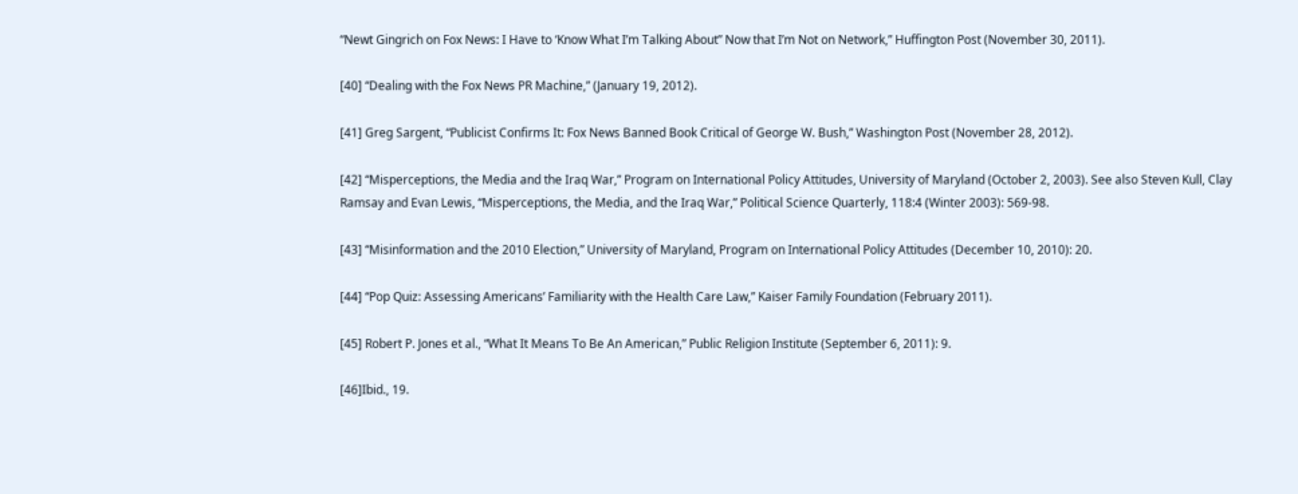“Newt Gingrich on Fox News: I Have to ‘Know What I’m Talking About” Now that I’m Not on Network,” Huffington Post (November 30, 2011).

[40] “Dealing with the Fox News PR Machine,” (January 19, 2012).

[41] Greg Sargent, “Publicist Confirms It: Fox News Banned Book Critical of George W. Bush,” Washington Post (November 28, 2012).

[42] “Misperceptions, the Media and the Iraq War,” Program on International Policy Attitudes, University of Maryland (October 2, 2003). See also Steven Kull, Clay Ramsay and Evan Lewis, “Misperceptions, the Media, and the Iraq War,” Political Science Quarterly, 118:4 (Winter 2003): 569-98.

[43] “Misinformation and the 2010 Election,” University of Maryland, Program on International Policy Attitudes (December 10, 2010): 20.

[44] “Pop Quiz: Assessing Americans’ Familiarity with the Health Care Law,” Kaiser Family Foundation (February 2011).

[45] Robert P. Jones et al., “What It Means To Be An American,” Public Religion Institute (September 6, 2011): 9.

[46]Ibid., 19.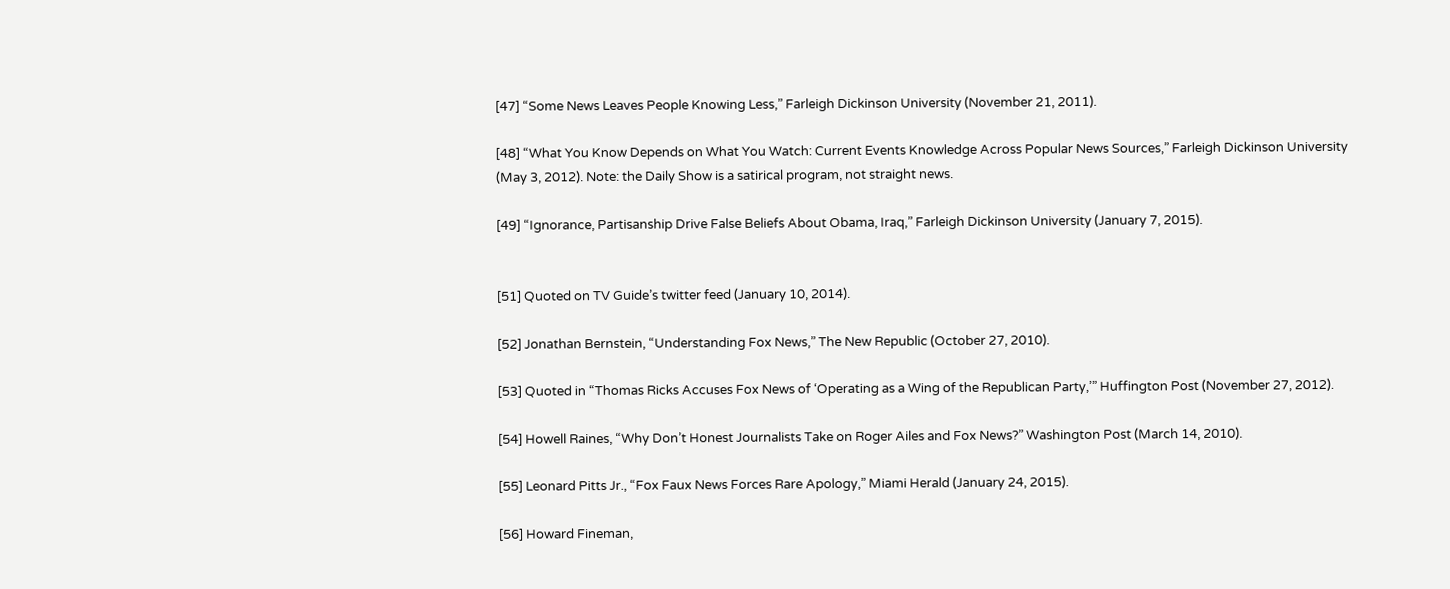[47] “Some News Leaves People Knowing Less,” Farleigh Dickinson University (November 21, 2011).

[48] “What You Know Depends on What You Watch: Current Events Knowledge Across Popular News Sources,” Farleigh Dickinson University (May 3, 2012). Note: the Daily Show is a satirical program, not straight news.

[49] “Ignorance, Partisanship Drive False Beliefs About Obama, Iraq,” Farleigh Dickinson University (January 7, 2015).


[51] Quoted on TV Guide’s twitter feed (January 10, 2014).

[52] Jonathan Bernstein, “Understanding Fox News,” The New Republic (October 27, 2010).

[53] Quoted in “Thomas Ricks Accuses Fox News of ‘Operating as a Wing of the Republican Party,’” Huffington Post (November 27, 2012).

[54] Howell Raines, “Why Don’t Honest Journalists Take on Roger Ailes and Fox News?” Washington Post (March 14, 2010).

[55] Leonard Pitts Jr., “Fox Faux News Forces Rare Apology,” Miami Herald (January 24, 2015).

[56] Howard Fineman,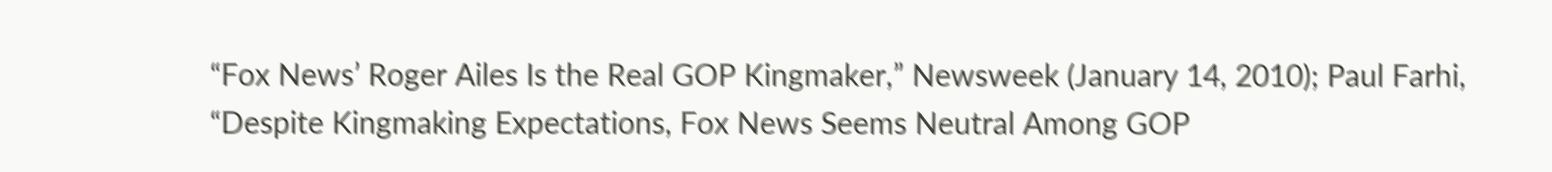“Fox News’ Roger Ailes Is the Real GOP Kingmaker,” Newsweek (January 14, 2010); Paul Farhi, “Despite Kingmaking Expectations, Fox News Seems Neutral Among GOP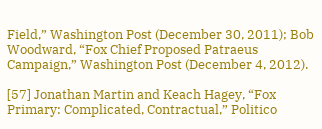Field,” Washington Post (December 30, 2011); Bob Woodward, “Fox Chief Proposed Patraeus Campaign,” Washington Post (December 4, 2012).

[57] Jonathan Martin and Keach Hagey, “Fox Primary: Complicated, Contractual,” Politico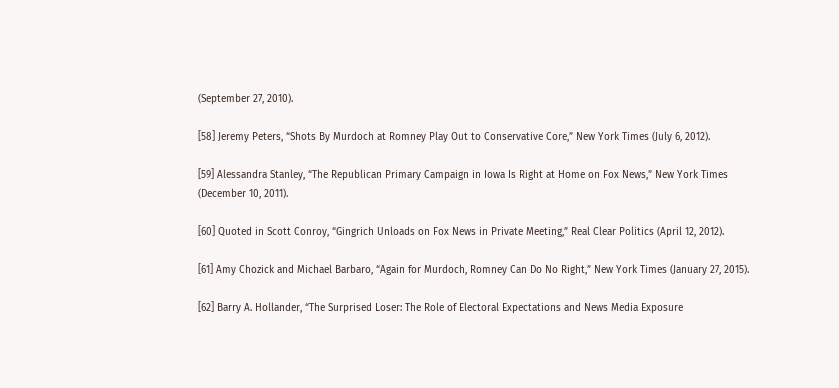(September 27, 2010).

[58] Jeremy Peters, “Shots By Murdoch at Romney Play Out to Conservative Core,” New York Times (July 6, 2012).

[59] Alessandra Stanley, “The Republican Primary Campaign in Iowa Is Right at Home on Fox News,” New York Times (December 10, 2011).

[60] Quoted in Scott Conroy, “Gingrich Unloads on Fox News in Private Meeting,” Real Clear Politics (April 12, 2012).

[61] Amy Chozick and Michael Barbaro, “Again for Murdoch, Romney Can Do No Right,” New York Times (January 27, 2015).

[62] Barry A. Hollander, “The Surprised Loser: The Role of Electoral Expectations and News Media Exposure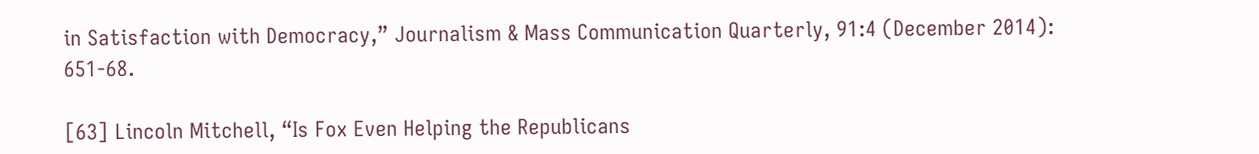in Satisfaction with Democracy,” Journalism & Mass Communication Quarterly, 91:4 (December 2014): 651-68.

[63] Lincoln Mitchell, “Is Fox Even Helping the Republicans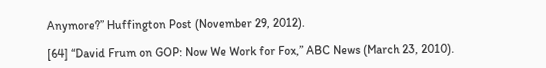Anymore?” Huffington Post (November 29, 2012).

[64] “David Frum on GOP: Now We Work for Fox,” ABC News (March 23, 2010).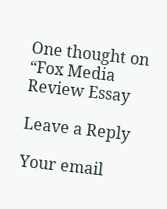One thought on “Fox Media Review Essay

Leave a Reply

Your email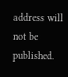address will not be published.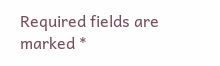Required fields are marked *